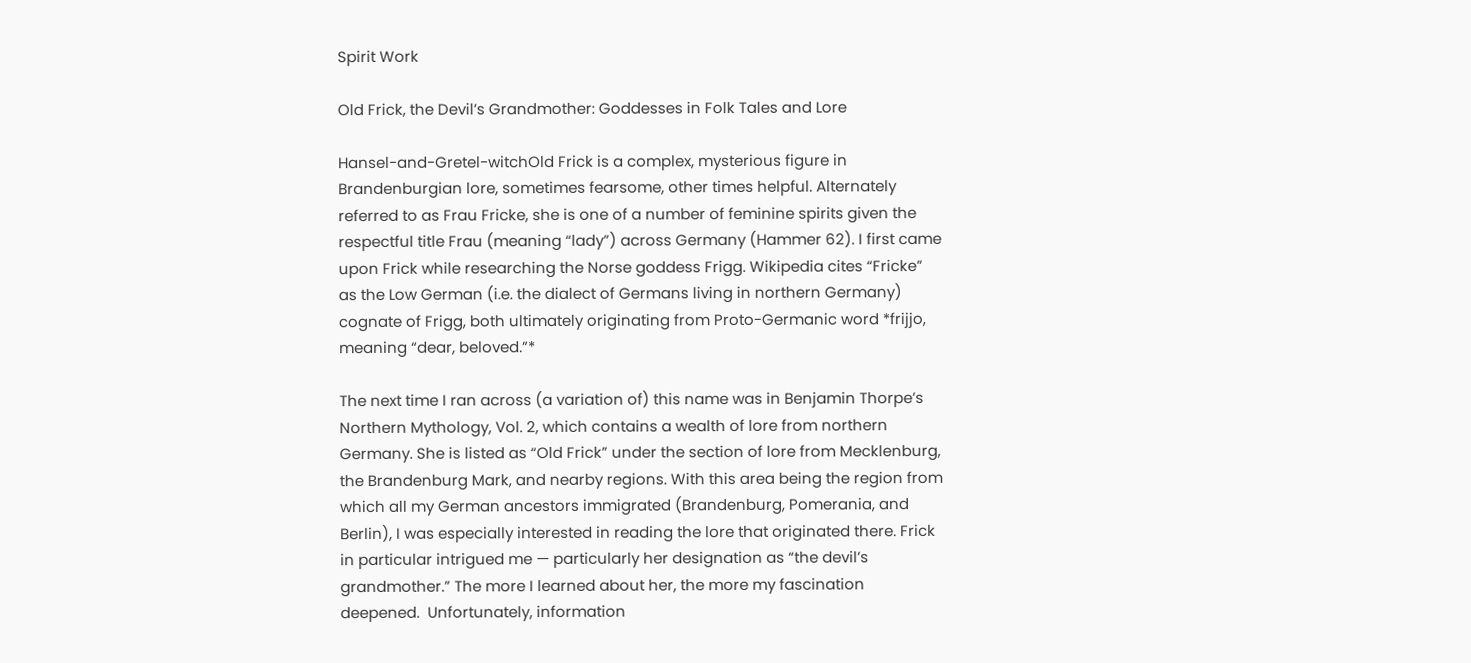Spirit Work

Old Frick, the Devil’s Grandmother: Goddesses in Folk Tales and Lore

Hansel-and-Gretel-witchOld Frick is a complex, mysterious figure in Brandenburgian lore, sometimes fearsome, other times helpful. Alternately referred to as Frau Fricke, she is one of a number of feminine spirits given the respectful title Frau (meaning “lady”) across Germany (Hammer 62). I first came upon Frick while researching the Norse goddess Frigg. Wikipedia cites “Fricke” as the Low German (i.e. the dialect of Germans living in northern Germany) cognate of Frigg, both ultimately originating from Proto-Germanic word *frijjo, meaning “dear, beloved.”*

The next time I ran across (a variation of) this name was in Benjamin Thorpe’s Northern Mythology, Vol. 2, which contains a wealth of lore from northern Germany. She is listed as “Old Frick” under the section of lore from Mecklenburg, the Brandenburg Mark, and nearby regions. With this area being the region from which all my German ancestors immigrated (Brandenburg, Pomerania, and Berlin), I was especially interested in reading the lore that originated there. Frick in particular intrigued me — particularly her designation as “the devil’s grandmother.” The more I learned about her, the more my fascination deepened.  Unfortunately, information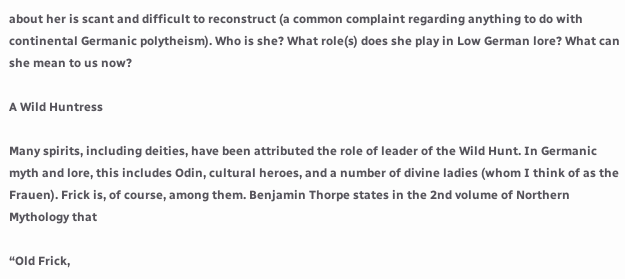about her is scant and difficult to reconstruct (a common complaint regarding anything to do with continental Germanic polytheism). Who is she? What role(s) does she play in Low German lore? What can she mean to us now?

A Wild Huntress

Many spirits, including deities, have been attributed the role of leader of the Wild Hunt. In Germanic myth and lore, this includes Odin, cultural heroes, and a number of divine ladies (whom I think of as the Frauen). Frick is, of course, among them. Benjamin Thorpe states in the 2nd volume of Northern Mythology that

“Old Frick,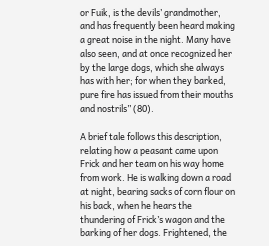or Fuik, is the devils’ grandmother, and has frequently been heard making a great noise in the night. Many have also seen, and at once recognized her by the large dogs, which she always has with her; for when they barked, pure fire has issued from their mouths and nostrils” (80).

A brief tale follows this description, relating how a peasant came upon Frick and her team on his way home from work. He is walking down a road at night, bearing sacks of corn flour on his back, when he hears the thundering of Frick’s wagon and the barking of her dogs. Frightened, the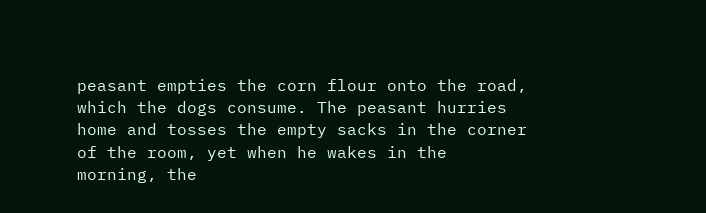peasant empties the corn flour onto the road, which the dogs consume. The peasant hurries home and tosses the empty sacks in the corner of the room, yet when he wakes in the morning, the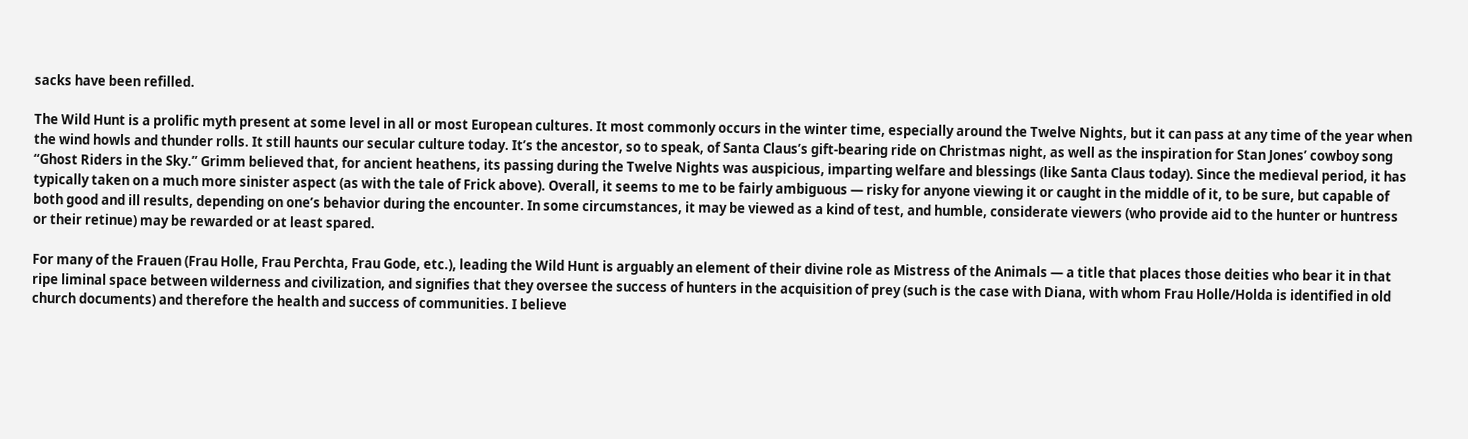sacks have been refilled.

The Wild Hunt is a prolific myth present at some level in all or most European cultures. It most commonly occurs in the winter time, especially around the Twelve Nights, but it can pass at any time of the year when the wind howls and thunder rolls. It still haunts our secular culture today. It’s the ancestor, so to speak, of Santa Claus’s gift-bearing ride on Christmas night, as well as the inspiration for Stan Jones’ cowboy song “Ghost Riders in the Sky.” Grimm believed that, for ancient heathens, its passing during the Twelve Nights was auspicious, imparting welfare and blessings (like Santa Claus today). Since the medieval period, it has typically taken on a much more sinister aspect (as with the tale of Frick above). Overall, it seems to me to be fairly ambiguous — risky for anyone viewing it or caught in the middle of it, to be sure, but capable of both good and ill results, depending on one’s behavior during the encounter. In some circumstances, it may be viewed as a kind of test, and humble, considerate viewers (who provide aid to the hunter or huntress or their retinue) may be rewarded or at least spared.

For many of the Frauen (Frau Holle, Frau Perchta, Frau Gode, etc.), leading the Wild Hunt is arguably an element of their divine role as Mistress of the Animals — a title that places those deities who bear it in that ripe liminal space between wilderness and civilization, and signifies that they oversee the success of hunters in the acquisition of prey (such is the case with Diana, with whom Frau Holle/Holda is identified in old church documents) and therefore the health and success of communities. I believe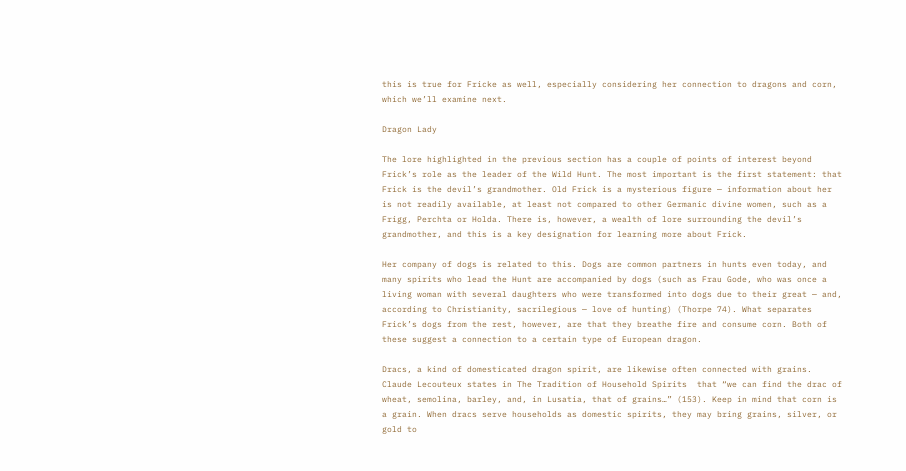this is true for Fricke as well, especially considering her connection to dragons and corn, which we’ll examine next.

Dragon Lady

The lore highlighted in the previous section has a couple of points of interest beyond Frick’s role as the leader of the Wild Hunt. The most important is the first statement: that Frick is the devil’s grandmother. Old Frick is a mysterious figure — information about her is not readily available, at least not compared to other Germanic divine women, such as a Frigg, Perchta or Holda. There is, however, a wealth of lore surrounding the devil’s grandmother, and this is a key designation for learning more about Frick.

Her company of dogs is related to this. Dogs are common partners in hunts even today, and many spirits who lead the Hunt are accompanied by dogs (such as Frau Gode, who was once a living woman with several daughters who were transformed into dogs due to their great — and, according to Christianity, sacrilegious — love of hunting) (Thorpe 74). What separates Frick’s dogs from the rest, however, are that they breathe fire and consume corn. Both of these suggest a connection to a certain type of European dragon.

Dracs, a kind of domesticated dragon spirit, are likewise often connected with grains. Claude Lecouteux states in The Tradition of Household Spirits  that “we can find the drac of wheat, semolina, barley, and, in Lusatia, that of grains…” (153). Keep in mind that corn is a grain. When dracs serve households as domestic spirits, they may bring grains, silver, or gold to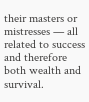their masters or mistresses — all related to success and therefore both wealth and survival.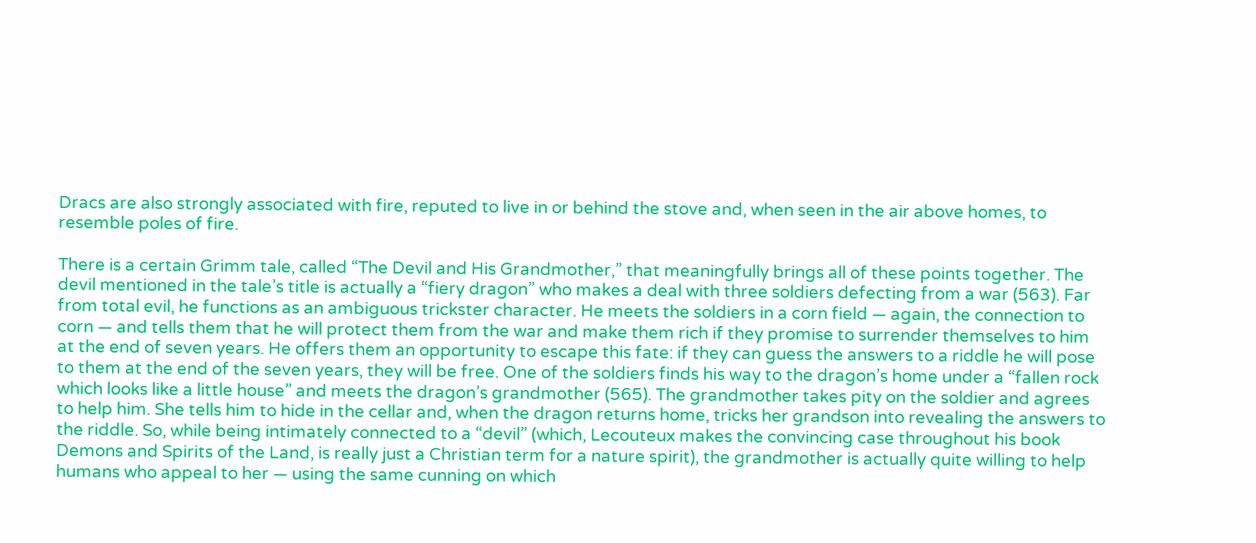Dracs are also strongly associated with fire, reputed to live in or behind the stove and, when seen in the air above homes, to resemble poles of fire.

There is a certain Grimm tale, called “The Devil and His Grandmother,” that meaningfully brings all of these points together. The devil mentioned in the tale’s title is actually a “fiery dragon” who makes a deal with three soldiers defecting from a war (563). Far from total evil, he functions as an ambiguous trickster character. He meets the soldiers in a corn field — again, the connection to corn — and tells them that he will protect them from the war and make them rich if they promise to surrender themselves to him at the end of seven years. He offers them an opportunity to escape this fate: if they can guess the answers to a riddle he will pose to them at the end of the seven years, they will be free. One of the soldiers finds his way to the dragon’s home under a “fallen rock which looks like a little house” and meets the dragon’s grandmother (565). The grandmother takes pity on the soldier and agrees to help him. She tells him to hide in the cellar and, when the dragon returns home, tricks her grandson into revealing the answers to the riddle. So, while being intimately connected to a “devil” (which, Lecouteux makes the convincing case throughout his book Demons and Spirits of the Land, is really just a Christian term for a nature spirit), the grandmother is actually quite willing to help humans who appeal to her — using the same cunning on which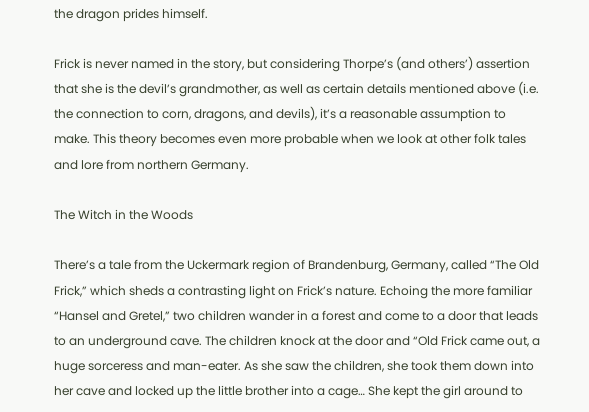the dragon prides himself.

Frick is never named in the story, but considering Thorpe’s (and others’) assertion that she is the devil’s grandmother, as well as certain details mentioned above (i.e. the connection to corn, dragons, and devils), it’s a reasonable assumption to make. This theory becomes even more probable when we look at other folk tales and lore from northern Germany.

The Witch in the Woods

There’s a tale from the Uckermark region of Brandenburg, Germany, called “The Old Frick,” which sheds a contrasting light on Frick’s nature. Echoing the more familiar “Hansel and Gretel,” two children wander in a forest and come to a door that leads to an underground cave. The children knock at the door and “Old Frick came out, a huge sorceress and man-eater. As she saw the children, she took them down into her cave and locked up the little brother into a cage… She kept the girl around to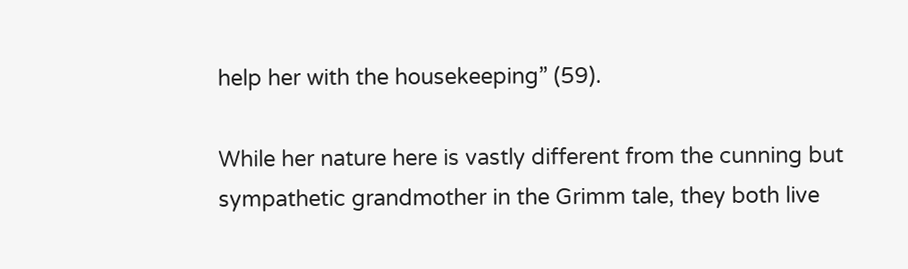help her with the housekeeping” (59).

While her nature here is vastly different from the cunning but sympathetic grandmother in the Grimm tale, they both live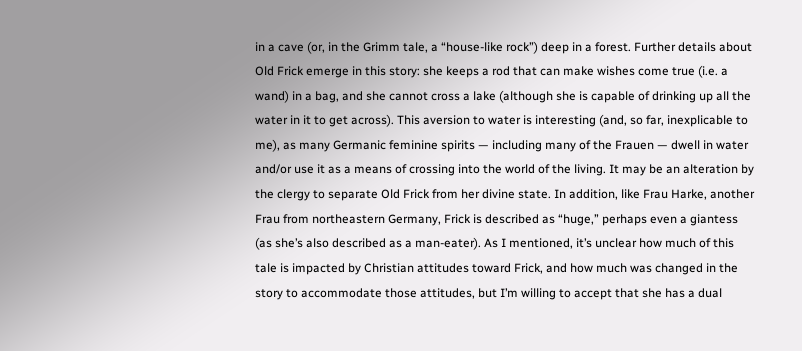in a cave (or, in the Grimm tale, a “house-like rock”) deep in a forest. Further details about Old Frick emerge in this story: she keeps a rod that can make wishes come true (i.e. a wand) in a bag, and she cannot cross a lake (although she is capable of drinking up all the water in it to get across). This aversion to water is interesting (and, so far, inexplicable to me), as many Germanic feminine spirits — including many of the Frauen — dwell in water and/or use it as a means of crossing into the world of the living. It may be an alteration by the clergy to separate Old Frick from her divine state. In addition, like Frau Harke, another Frau from northeastern Germany, Frick is described as “huge,” perhaps even a giantess (as she’s also described as a man-eater). As I mentioned, it’s unclear how much of this tale is impacted by Christian attitudes toward Frick, and how much was changed in the story to accommodate those attitudes, but I’m willing to accept that she has a dual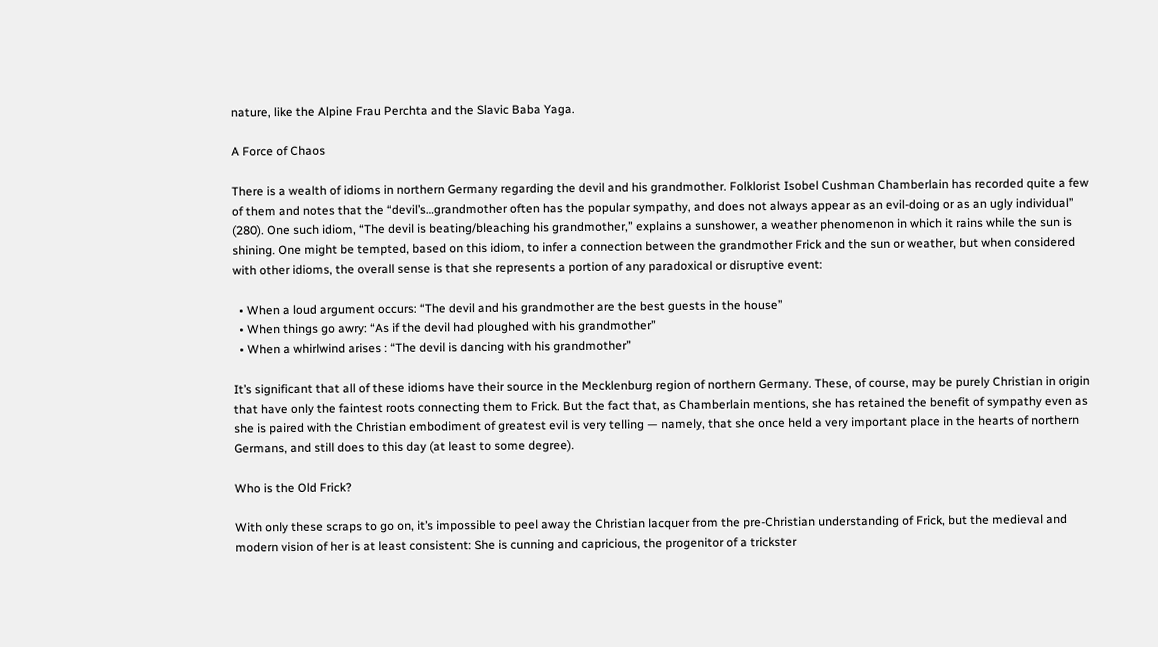nature, like the Alpine Frau Perchta and the Slavic Baba Yaga.

A Force of Chaos

There is a wealth of idioms in northern Germany regarding the devil and his grandmother. Folklorist Isobel Cushman Chamberlain has recorded quite a few of them and notes that the “devil’s…grandmother often has the popular sympathy, and does not always appear as an evil-doing or as an ugly individual” (280). One such idiom, “The devil is beating/bleaching his grandmother,” explains a sunshower, a weather phenomenon in which it rains while the sun is shining. One might be tempted, based on this idiom, to infer a connection between the grandmother Frick and the sun or weather, but when considered with other idioms, the overall sense is that she represents a portion of any paradoxical or disruptive event:

  • When a loud argument occurs: “The devil and his grandmother are the best guests in the house”
  • When things go awry: “As if the devil had ploughed with his grandmother”
  • When a whirlwind arises : “The devil is dancing with his grandmother”

It’s significant that all of these idioms have their source in the Mecklenburg region of northern Germany. These, of course, may be purely Christian in origin that have only the faintest roots connecting them to Frick. But the fact that, as Chamberlain mentions, she has retained the benefit of sympathy even as she is paired with the Christian embodiment of greatest evil is very telling — namely, that she once held a very important place in the hearts of northern Germans, and still does to this day (at least to some degree).

Who is the Old Frick?

With only these scraps to go on, it’s impossible to peel away the Christian lacquer from the pre-Christian understanding of Frick, but the medieval and modern vision of her is at least consistent: She is cunning and capricious, the progenitor of a trickster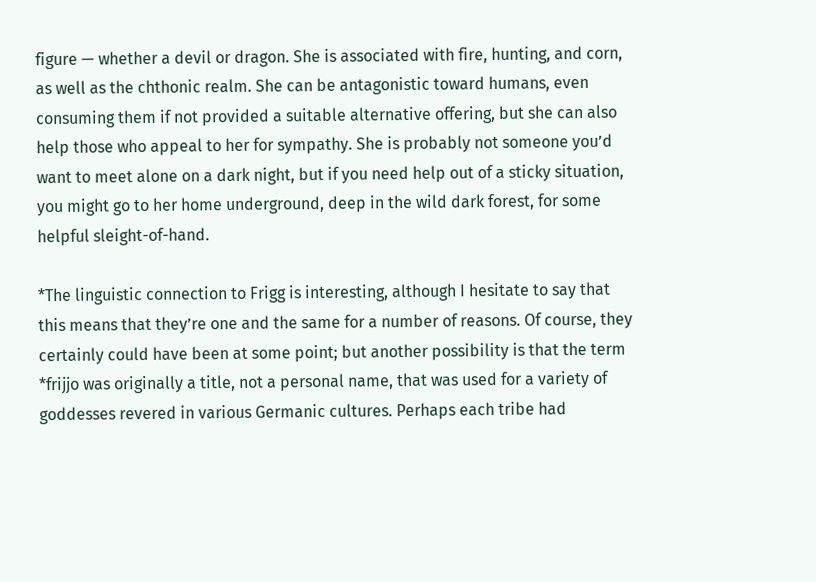figure — whether a devil or dragon. She is associated with fire, hunting, and corn, as well as the chthonic realm. She can be antagonistic toward humans, even consuming them if not provided a suitable alternative offering, but she can also help those who appeal to her for sympathy. She is probably not someone you’d want to meet alone on a dark night, but if you need help out of a sticky situation, you might go to her home underground, deep in the wild dark forest, for some helpful sleight-of-hand.

*The linguistic connection to Frigg is interesting, although I hesitate to say that this means that they’re one and the same for a number of reasons. Of course, they certainly could have been at some point; but another possibility is that the term *frijjo was originally a title, not a personal name, that was used for a variety of goddesses revered in various Germanic cultures. Perhaps each tribe had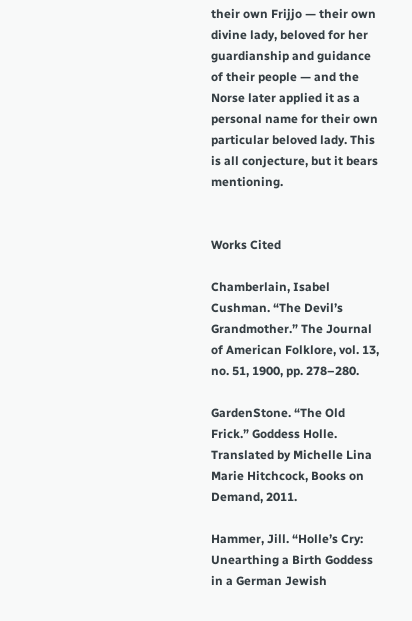their own Frijjo — their own divine lady, beloved for her guardianship and guidance of their people — and the Norse later applied it as a personal name for their own particular beloved lady. This is all conjecture, but it bears mentioning.


Works Cited

Chamberlain, Isabel Cushman. “The Devil’s Grandmother.” The Journal of American Folklore, vol. 13, no. 51, 1900, pp. 278–280.

GardenStone. “The Old Frick.” Goddess Holle. Translated by Michelle Lina Marie Hitchcock, Books on Demand, 2011.

Hammer, Jill. “Holle’s Cry: Unearthing a Birth Goddess in a German Jewish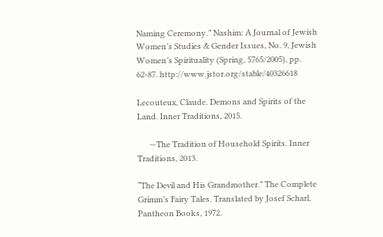Naming Ceremony.” Nashim: A Journal of Jewish Women’s Studies & Gender Issues, No. 9, Jewish Women’s Spirituality (Spring, 5765/2005), pp. 62-87. http://www.jstor.org/stable/40326618

Lecouteux, Claude. Demons and Spirits of the Land. Inner Traditions, 2015.

      —The Tradition of Household Spirits. Inner Traditions, 2013.

“The Devil and His Grandmother.” The Complete Grimm’s Fairy Tales. Translated by Josef Scharl, Pantheon Books, 1972.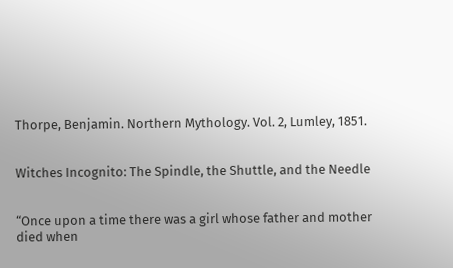Thorpe, Benjamin. Northern Mythology. Vol. 2, Lumley, 1851.


Witches Incognito: The Spindle, the Shuttle, and the Needle


“Once upon a time there was a girl whose father and mother died when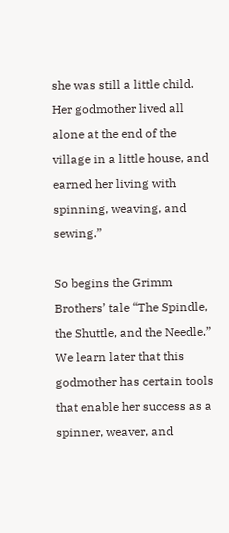she was still a little child. Her godmother lived all alone at the end of the village in a little house, and earned her living with spinning, weaving, and sewing.”

So begins the Grimm Brothers’ tale “The Spindle, the Shuttle, and the Needle.” We learn later that this godmother has certain tools that enable her success as a spinner, weaver, and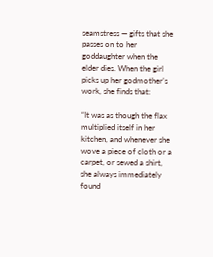seamstress — gifts that she passes on to her goddaughter when the elder dies. When the girl picks up her godmother’s work, she finds that:

“It was as though the flax multiplied itself in her kitchen, and whenever she wove a piece of cloth or a carpet, or sewed a shirt, she always immediately found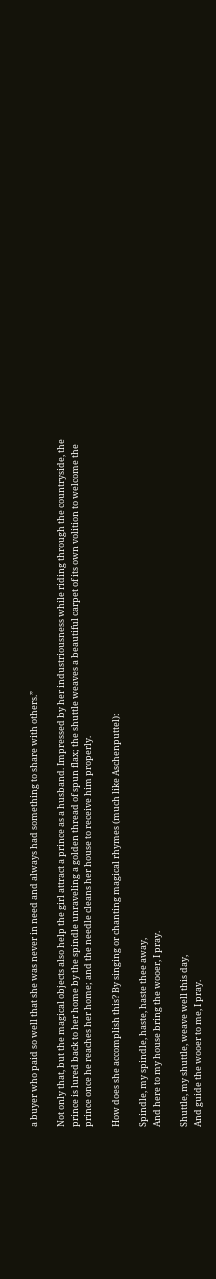a buyer who paid so well that she was never in need and always had something to share with others.”

Not only that, but the magical objects also help the girl attract a prince as a husband. Impressed by her industriousness while riding through the countryside, the prince is lured back to her home by the spindle unraveling a golden thread of spun flax; the shuttle weaves a beautiful carpet of its own volition to welcome the prince once he reaches her home; and the needle cleans her house to receive him properly.

How does she accomplish this? By singing or chanting magical rhymes (much like Aschenputtel):

Spindle, my spindle, haste, haste thee away,
And here to my house bring the wooer, I pray.

Shuttle, my shuttle, weave well this day,
And guide the wooer to me, I pray.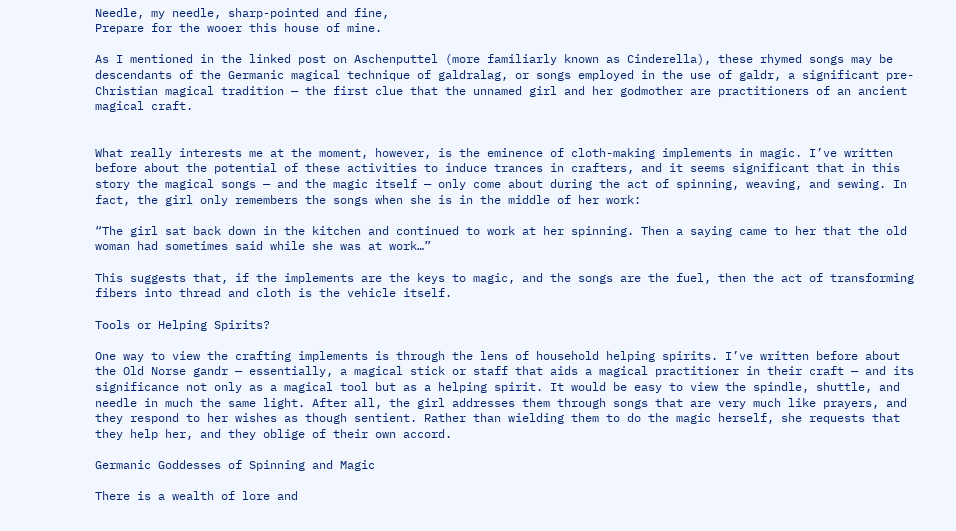Needle, my needle, sharp-pointed and fine,
Prepare for the wooer this house of mine.

As I mentioned in the linked post on Aschenputtel (more familiarly known as Cinderella), these rhymed songs may be descendants of the Germanic magical technique of galdralag, or songs employed in the use of galdr, a significant pre-Christian magical tradition — the first clue that the unnamed girl and her godmother are practitioners of an ancient magical craft.


What really interests me at the moment, however, is the eminence of cloth-making implements in magic. I’ve written before about the potential of these activities to induce trances in crafters, and it seems significant that in this story the magical songs — and the magic itself — only come about during the act of spinning, weaving, and sewing. In fact, the girl only remembers the songs when she is in the middle of her work:

“The girl sat back down in the kitchen and continued to work at her spinning. Then a saying came to her that the old woman had sometimes said while she was at work…”

This suggests that, if the implements are the keys to magic, and the songs are the fuel, then the act of transforming fibers into thread and cloth is the vehicle itself.

Tools or Helping Spirits?

One way to view the crafting implements is through the lens of household helping spirits. I’ve written before about the Old Norse gandr — essentially, a magical stick or staff that aids a magical practitioner in their craft — and its significance not only as a magical tool but as a helping spirit. It would be easy to view the spindle, shuttle, and needle in much the same light. After all, the girl addresses them through songs that are very much like prayers, and they respond to her wishes as though sentient. Rather than wielding them to do the magic herself, she requests that they help her, and they oblige of their own accord.

Germanic Goddesses of Spinning and Magic

There is a wealth of lore and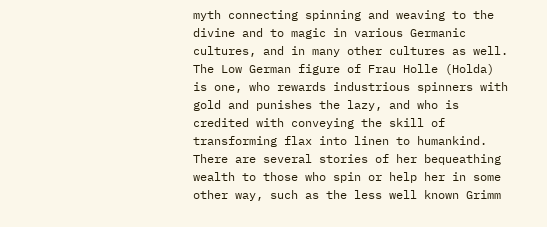myth connecting spinning and weaving to the divine and to magic in various Germanic cultures, and in many other cultures as well. The Low German figure of Frau Holle (Holda) is one, who rewards industrious spinners with gold and punishes the lazy, and who is credited with conveying the skill of transforming flax into linen to humankind. There are several stories of her bequeathing wealth to those who spin or help her in some other way, such as the less well known Grimm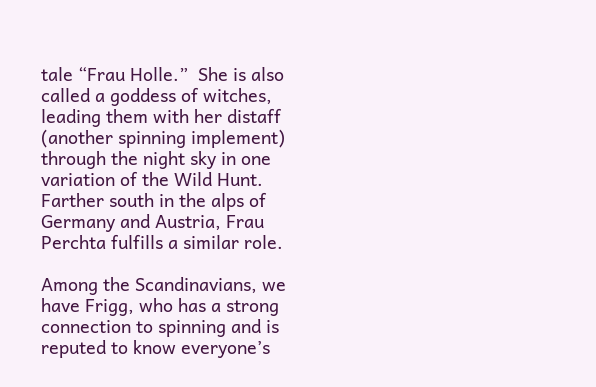tale “Frau Holle.”  She is also called a goddess of witches, leading them with her distaff (another spinning implement) through the night sky in one variation of the Wild Hunt. Farther south in the alps of Germany and Austria, Frau Perchta fulfills a similar role.

Among the Scandinavians, we have Frigg, who has a strong connection to spinning and is reputed to know everyone’s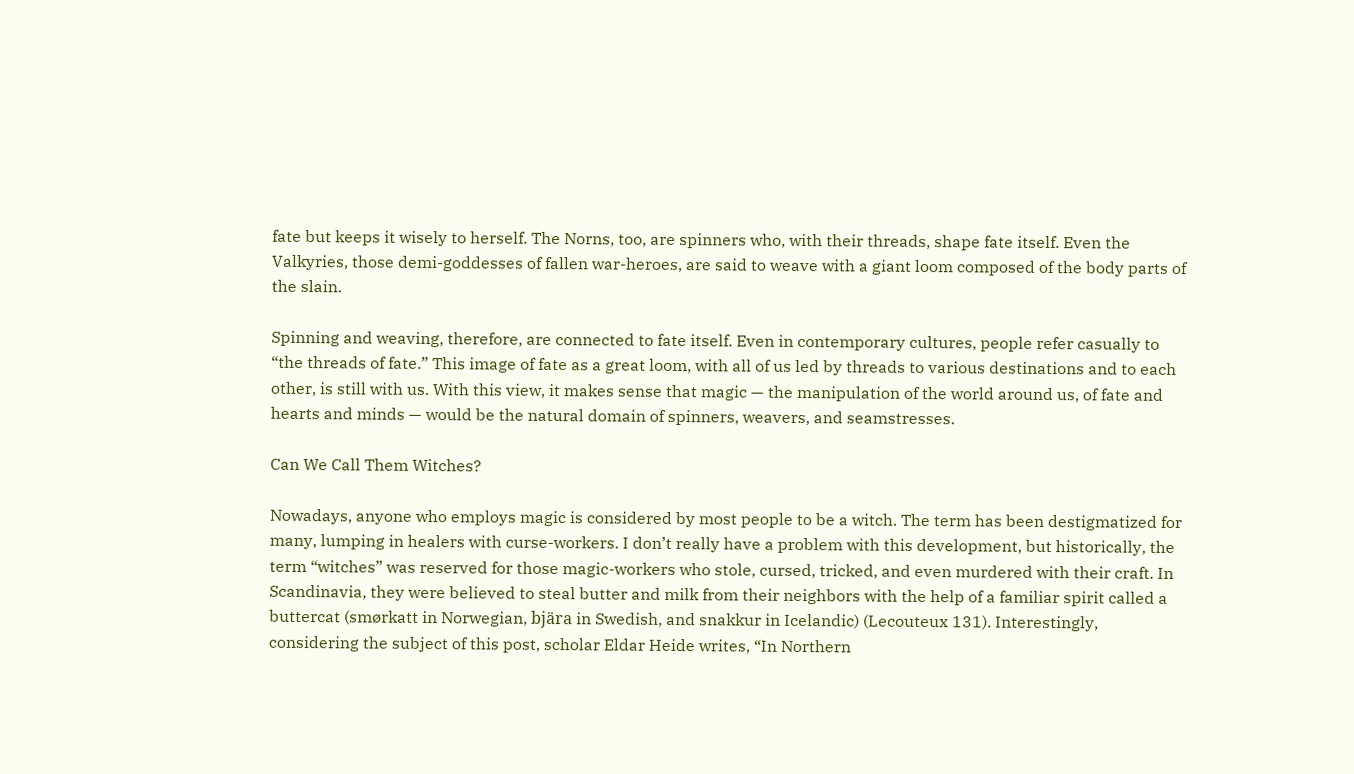fate but keeps it wisely to herself. The Norns, too, are spinners who, with their threads, shape fate itself. Even the Valkyries, those demi-goddesses of fallen war-heroes, are said to weave with a giant loom composed of the body parts of the slain.

Spinning and weaving, therefore, are connected to fate itself. Even in contemporary cultures, people refer casually to “the threads of fate.” This image of fate as a great loom, with all of us led by threads to various destinations and to each other, is still with us. With this view, it makes sense that magic — the manipulation of the world around us, of fate and hearts and minds — would be the natural domain of spinners, weavers, and seamstresses.

Can We Call Them Witches?

Nowadays, anyone who employs magic is considered by most people to be a witch. The term has been destigmatized for many, lumping in healers with curse-workers. I don’t really have a problem with this development, but historically, the term “witches” was reserved for those magic-workers who stole, cursed, tricked, and even murdered with their craft. In Scandinavia, they were believed to steal butter and milk from their neighbors with the help of a familiar spirit called a buttercat (smørkatt in Norwegian, bjära in Swedish, and snakkur in Icelandic) (Lecouteux 131). Interestingly, considering the subject of this post, scholar Eldar Heide writes, “In Northern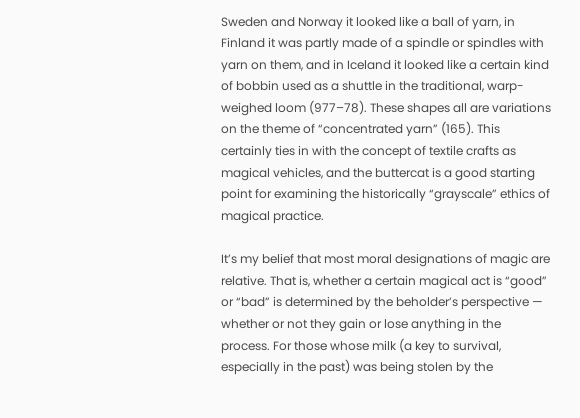Sweden and Norway it looked like a ball of yarn, in Finland it was partly made of a spindle or spindles with yarn on them, and in Iceland it looked like a certain kind of bobbin used as a shuttle in the traditional, warp-weighed loom (977–78). These shapes all are variations on the theme of “concentrated yarn” (165). This certainly ties in with the concept of textile crafts as magical vehicles, and the buttercat is a good starting point for examining the historically “grayscale” ethics of magical practice.

It’s my belief that most moral designations of magic are relative. That is, whether a certain magical act is “good” or “bad” is determined by the beholder’s perspective — whether or not they gain or lose anything in the process. For those whose milk (a key to survival, especially in the past) was being stolen by the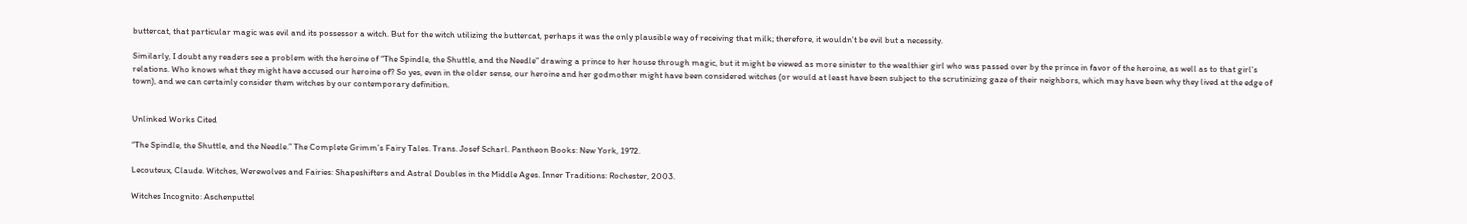buttercat, that particular magic was evil and its possessor a witch. But for the witch utilizing the buttercat, perhaps it was the only plausible way of receiving that milk; therefore, it wouldn’t be evil but a necessity.

Similarly, I doubt any readers see a problem with the heroine of “The Spindle, the Shuttle, and the Needle” drawing a prince to her house through magic, but it might be viewed as more sinister to the wealthier girl who was passed over by the prince in favor of the heroine, as well as to that girl’s relations. Who knows what they might have accused our heroine of? So yes, even in the older sense, our heroine and her godmother might have been considered witches (or would at least have been subject to the scrutinizing gaze of their neighbors, which may have been why they lived at the edge of town), and we can certainly consider them witches by our contemporary definition.


Unlinked Works Cited

“The Spindle, the Shuttle, and the Needle.” The Complete Grimm’s Fairy Tales. Trans. Josef Scharl. Pantheon Books: New York, 1972.

Lecouteux, Claude. Witches, Werewolves and Fairies: Shapeshifters and Astral Doubles in the Middle Ages. Inner Traditions: Rochester, 2003.

Witches Incognito: Aschenputtel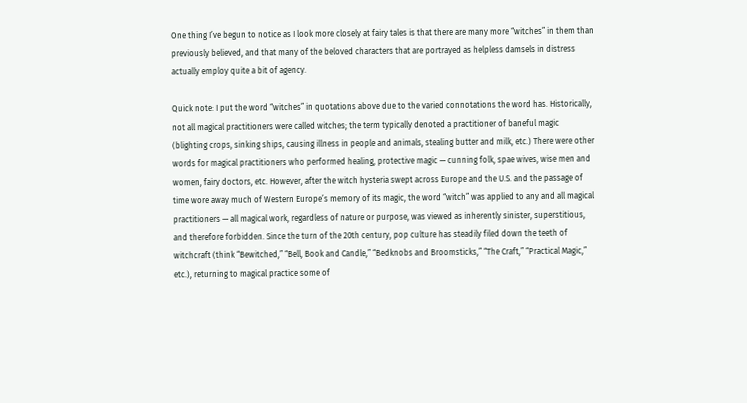One thing I’ve begun to notice as I look more closely at fairy tales is that there are many more “witches” in them than previously believed, and that many of the beloved characters that are portrayed as helpless damsels in distress actually employ quite a bit of agency.

Quick note: I put the word “witches” in quotations above due to the varied connotations the word has. Historically, not all magical practitioners were called witches; the term typically denoted a practitioner of baneful magic (blighting crops, sinking ships, causing illness in people and animals, stealing butter and milk, etc.) There were other words for magical practitioners who performed healing, protective magic — cunning folk, spae wives, wise men and women, fairy doctors, etc. However, after the witch hysteria swept across Europe and the U.S. and the passage of time wore away much of Western Europe’s memory of its magic, the word “witch” was applied to any and all magical practitioners — all magical work, regardless of nature or purpose, was viewed as inherently sinister, superstitious, and therefore forbidden. Since the turn of the 20th century, pop culture has steadily filed down the teeth of witchcraft (think “Bewitched,” “Bell, Book and Candle,” “Bedknobs and Broomsticks,” “The Craft,” “Practical Magic,” etc.), returning to magical practice some of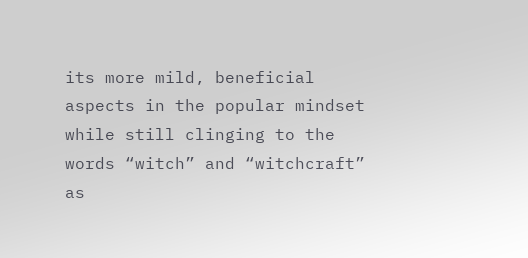its more mild, beneficial aspects in the popular mindset while still clinging to the words “witch” and “witchcraft” as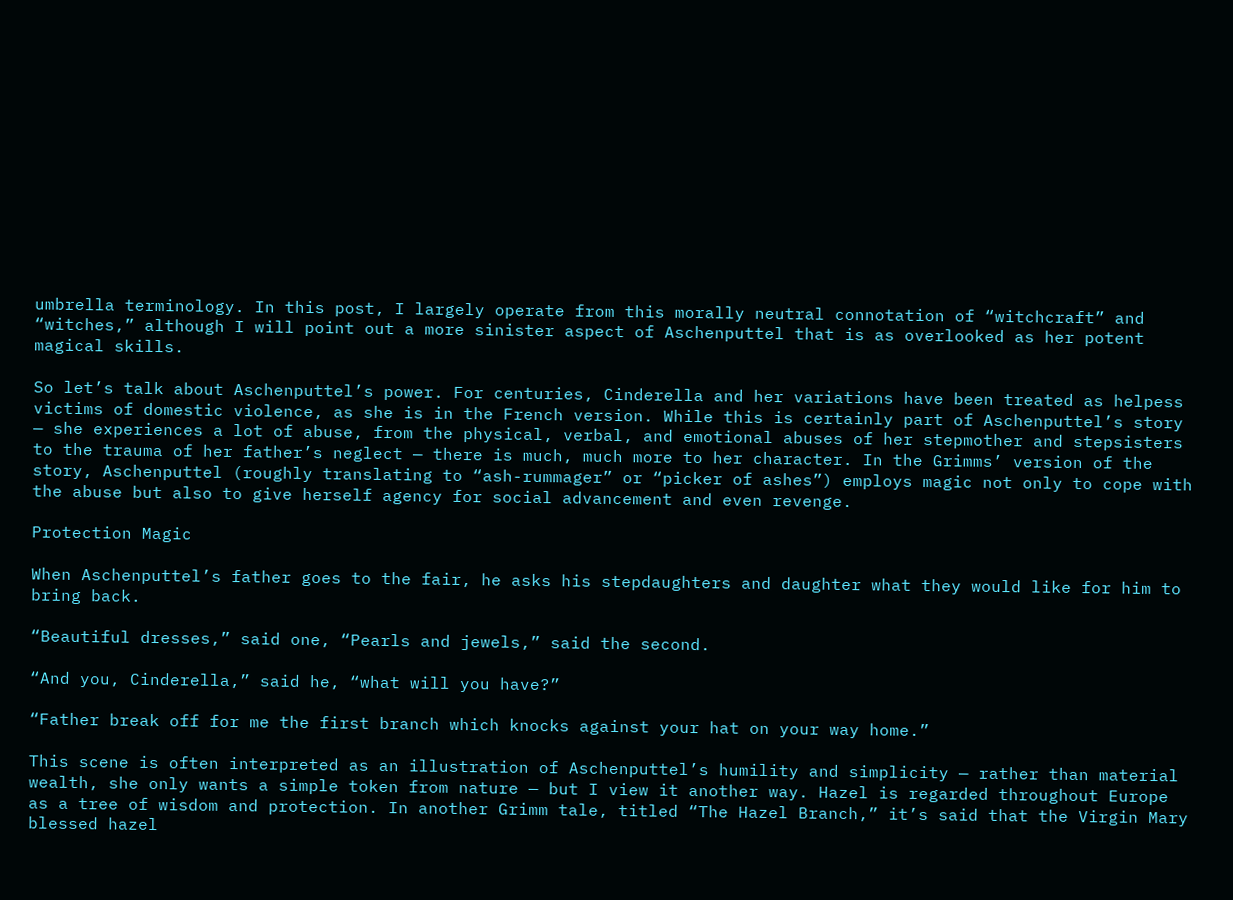umbrella terminology. In this post, I largely operate from this morally neutral connotation of “witchcraft” and “witches,” although I will point out a more sinister aspect of Aschenputtel that is as overlooked as her potent magical skills.

So let’s talk about Aschenputtel’s power. For centuries, Cinderella and her variations have been treated as helpess victims of domestic violence, as she is in the French version. While this is certainly part of Aschenputtel’s story — she experiences a lot of abuse, from the physical, verbal, and emotional abuses of her stepmother and stepsisters to the trauma of her father’s neglect — there is much, much more to her character. In the Grimms’ version of the story, Aschenputtel (roughly translating to “ash-rummager” or “picker of ashes”) employs magic not only to cope with the abuse but also to give herself agency for social advancement and even revenge.

Protection Magic

When Aschenputtel’s father goes to the fair, he asks his stepdaughters and daughter what they would like for him to bring back.

“Beautiful dresses,” said one, “Pearls and jewels,” said the second.

“And you, Cinderella,” said he, “what will you have?”

“Father break off for me the first branch which knocks against your hat on your way home.”

This scene is often interpreted as an illustration of Aschenputtel’s humility and simplicity — rather than material wealth, she only wants a simple token from nature — but I view it another way. Hazel is regarded throughout Europe as a tree of wisdom and protection. In another Grimm tale, titled “The Hazel Branch,” it’s said that the Virgin Mary blessed hazel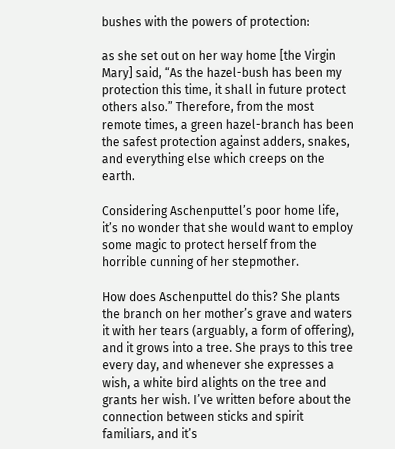bushes with the powers of protection:

as she set out on her way home [the Virgin Mary] said, “As the hazel-bush has been my protection this time, it shall in future protect others also.” Therefore, from the most remote times, a green hazel-branch has been the safest protection against adders, snakes, and everything else which creeps on the earth.

Considering Aschenputtel’s poor home life, it’s no wonder that she would want to employ some magic to protect herself from the horrible cunning of her stepmother.

How does Aschenputtel do this? She plants the branch on her mother’s grave and waters it with her tears (arguably, a form of offering), and it grows into a tree. She prays to this tree every day, and whenever she expresses a wish, a white bird alights on the tree and grants her wish. I’ve written before about the connection between sticks and spirit familiars, and it’s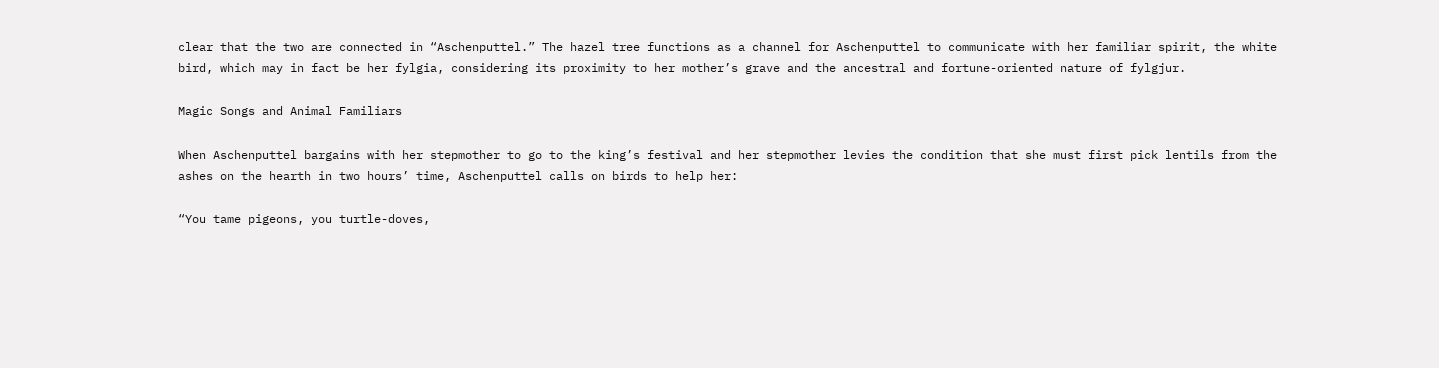clear that the two are connected in “Aschenputtel.” The hazel tree functions as a channel for Aschenputtel to communicate with her familiar spirit, the white bird, which may in fact be her fylgia, considering its proximity to her mother’s grave and the ancestral and fortune-oriented nature of fylgjur.

Magic Songs and Animal Familiars

When Aschenputtel bargains with her stepmother to go to the king’s festival and her stepmother levies the condition that she must first pick lentils from the ashes on the hearth in two hours’ time, Aschenputtel calls on birds to help her:

“You tame pigeons, you turtle-doves,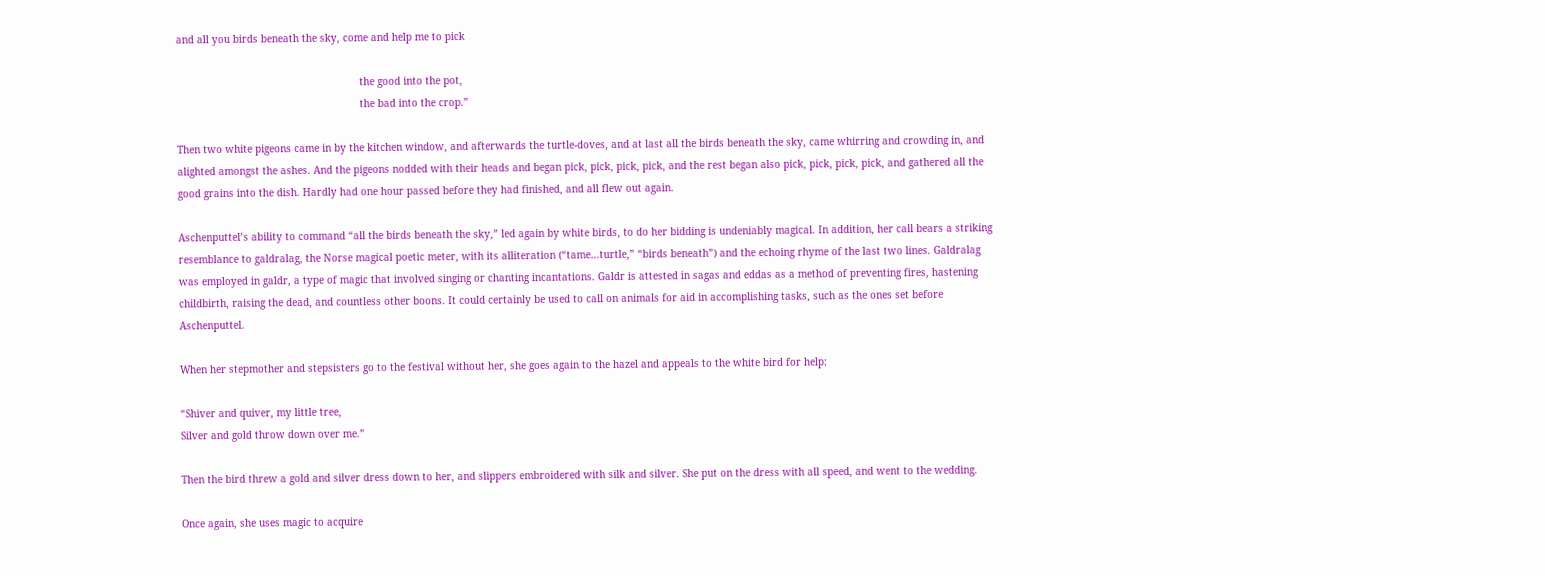and all you birds beneath the sky, come and help me to pick

                                                             the good into the pot,
                                                             the bad into the crop.”

Then two white pigeons came in by the kitchen window, and afterwards the turtle-doves, and at last all the birds beneath the sky, came whirring and crowding in, and alighted amongst the ashes. And the pigeons nodded with their heads and began pick, pick, pick, pick, and the rest began also pick, pick, pick, pick, and gathered all the good grains into the dish. Hardly had one hour passed before they had finished, and all flew out again.

Aschenputtel’s ability to command “all the birds beneath the sky,” led again by white birds, to do her bidding is undeniably magical. In addition, her call bears a striking resemblance to galdralag, the Norse magical poetic meter, with its alliteration (“tame…turtle,” “birds beneath”) and the echoing rhyme of the last two lines. Galdralag was employed in galdr, a type of magic that involved singing or chanting incantations. Galdr is attested in sagas and eddas as a method of preventing fires, hastening childbirth, raising the dead, and countless other boons. It could certainly be used to call on animals for aid in accomplishing tasks, such as the ones set before Aschenputtel.

When her stepmother and stepsisters go to the festival without her, she goes again to the hazel and appeals to the white bird for help:

“Shiver and quiver, my little tree,
Silver and gold throw down over me.”

Then the bird threw a gold and silver dress down to her, and slippers embroidered with silk and silver. She put on the dress with all speed, and went to the wedding.

Once again, she uses magic to acquire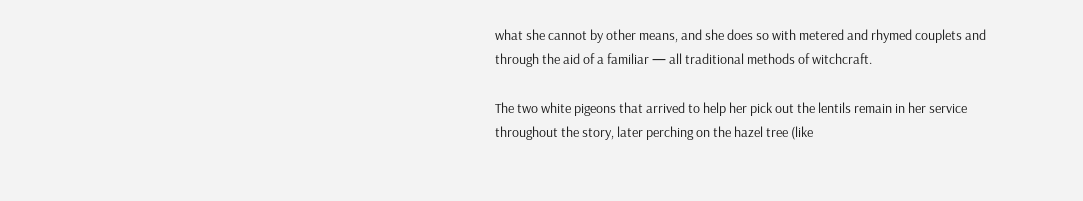what she cannot by other means, and she does so with metered and rhymed couplets and through the aid of a familiar — all traditional methods of witchcraft.

The two white pigeons that arrived to help her pick out the lentils remain in her service throughout the story, later perching on the hazel tree (like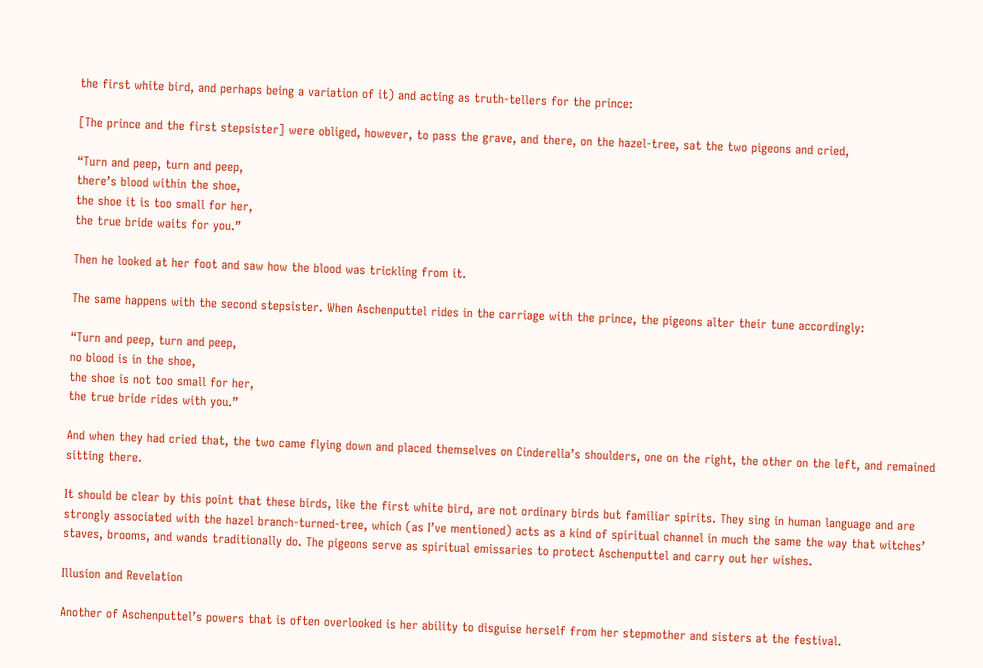the first white bird, and perhaps being a variation of it) and acting as truth-tellers for the prince:

[The prince and the first stepsister] were obliged, however, to pass the grave, and there, on the hazel-tree, sat the two pigeons and cried,

“Turn and peep, turn and peep,
there’s blood within the shoe,
the shoe it is too small for her,
the true bride waits for you.”

Then he looked at her foot and saw how the blood was trickling from it.

The same happens with the second stepsister. When Aschenputtel rides in the carriage with the prince, the pigeons alter their tune accordingly:

“Turn and peep, turn and peep,
no blood is in the shoe,
the shoe is not too small for her,
the true bride rides with you.”

And when they had cried that, the two came flying down and placed themselves on Cinderella’s shoulders, one on the right, the other on the left, and remained sitting there.

It should be clear by this point that these birds, like the first white bird, are not ordinary birds but familiar spirits. They sing in human language and are strongly associated with the hazel branch-turned-tree, which (as I’ve mentioned) acts as a kind of spiritual channel in much the same the way that witches’ staves, brooms, and wands traditionally do. The pigeons serve as spiritual emissaries to protect Aschenputtel and carry out her wishes.

Illusion and Revelation

Another of Aschenputtel’s powers that is often overlooked is her ability to disguise herself from her stepmother and sisters at the festival.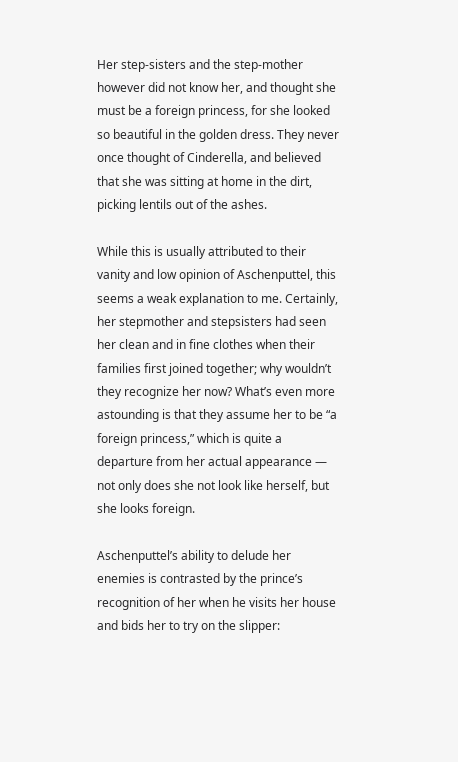Her step-sisters and the step-mother however did not know her, and thought she must be a foreign princess, for she looked so beautiful in the golden dress. They never once thought of Cinderella, and believed that she was sitting at home in the dirt, picking lentils out of the ashes.

While this is usually attributed to their vanity and low opinion of Aschenputtel, this seems a weak explanation to me. Certainly, her stepmother and stepsisters had seen her clean and in fine clothes when their families first joined together; why wouldn’t they recognize her now? What’s even more astounding is that they assume her to be “a foreign princess,” which is quite a departure from her actual appearance — not only does she not look like herself, but she looks foreign.

Aschenputtel’s ability to delude her enemies is contrasted by the prince’s recognition of her when he visits her house and bids her to try on the slipper: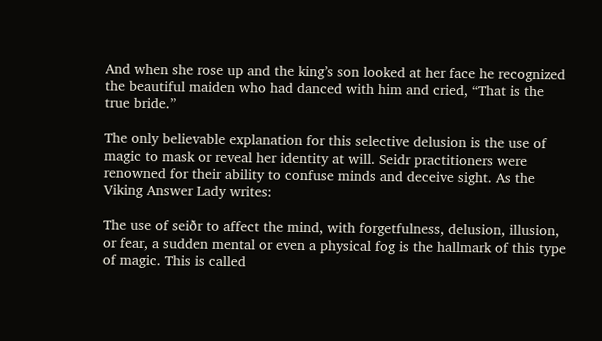And when she rose up and the king’s son looked at her face he recognized the beautiful maiden who had danced with him and cried, “That is the true bride.”

The only believable explanation for this selective delusion is the use of magic to mask or reveal her identity at will. Seidr practitioners were renowned for their ability to confuse minds and deceive sight. As the Viking Answer Lady writes:

The use of seiðr to affect the mind, with forgetfulness, delusion, illusion, or fear, a sudden mental or even a physical fog is the hallmark of this type of magic. This is called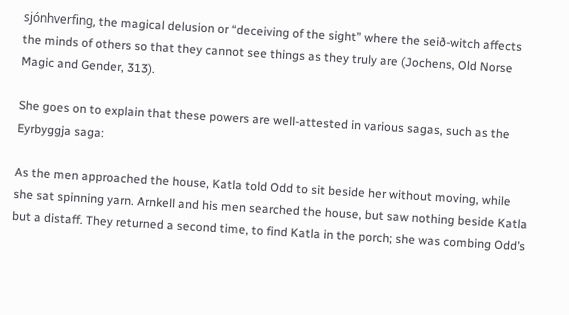sjónhverfing, the magical delusion or “deceiving of the sight” where the seið-witch affects the minds of others so that they cannot see things as they truly are (Jochens, Old Norse Magic and Gender, 313).

She goes on to explain that these powers are well-attested in various sagas, such as the Eyrbyggja saga:

As the men approached the house, Katla told Odd to sit beside her without moving, while she sat spinning yarn. Arnkell and his men searched the house, but saw nothing beside Katla but a distaff. They returned a second time, to find Katla in the porch; she was combing Odd’s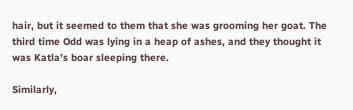hair, but it seemed to them that she was grooming her goat. The third time Odd was lying in a heap of ashes, and they thought it was Katla’s boar sleeping there.

Similarly,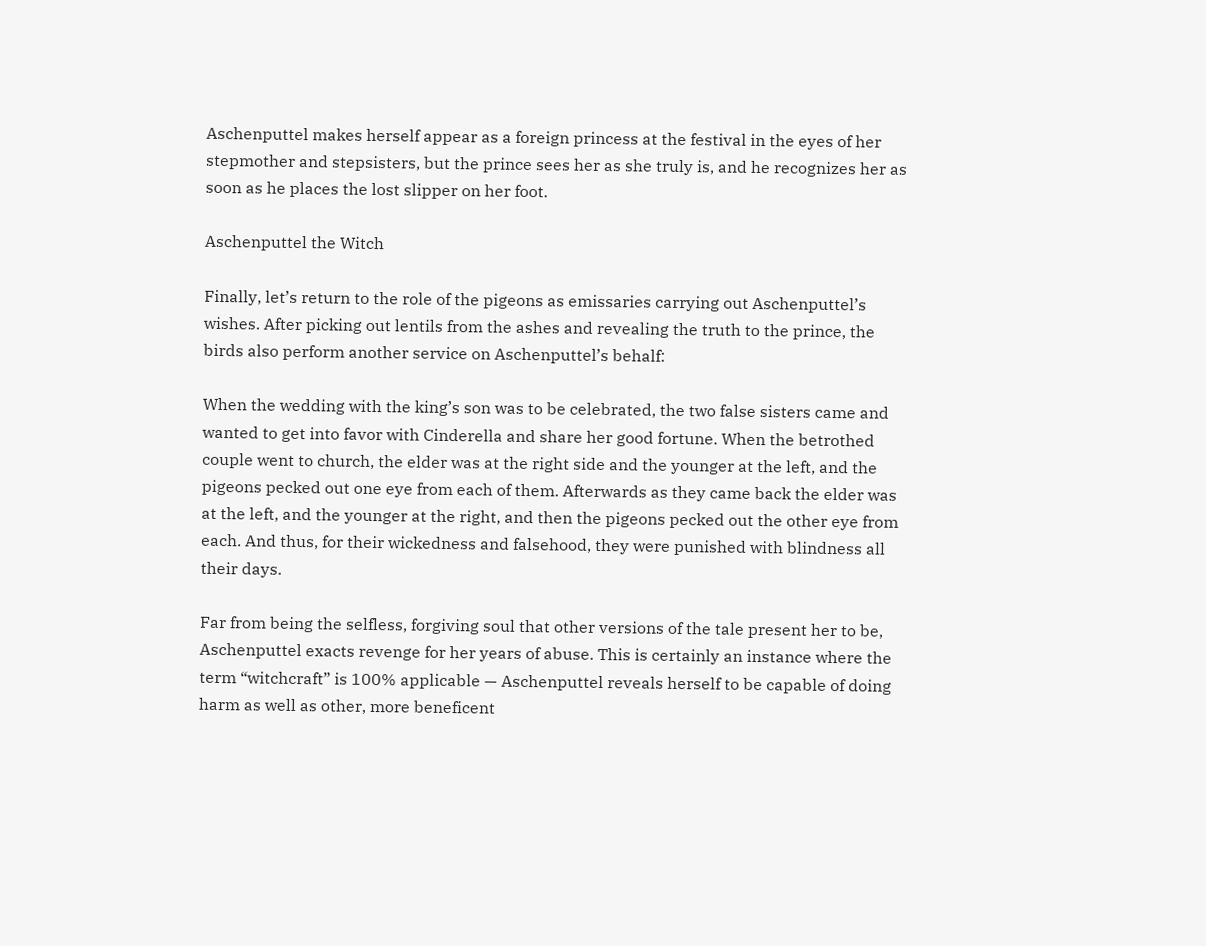Aschenputtel makes herself appear as a foreign princess at the festival in the eyes of her stepmother and stepsisters, but the prince sees her as she truly is, and he recognizes her as soon as he places the lost slipper on her foot.

Aschenputtel the Witch

Finally, let’s return to the role of the pigeons as emissaries carrying out Aschenputtel’s wishes. After picking out lentils from the ashes and revealing the truth to the prince, the birds also perform another service on Aschenputtel’s behalf:

When the wedding with the king’s son was to be celebrated, the two false sisters came and wanted to get into favor with Cinderella and share her good fortune. When the betrothed couple went to church, the elder was at the right side and the younger at the left, and the pigeons pecked out one eye from each of them. Afterwards as they came back the elder was at the left, and the younger at the right, and then the pigeons pecked out the other eye from each. And thus, for their wickedness and falsehood, they were punished with blindness all their days.

Far from being the selfless, forgiving soul that other versions of the tale present her to be, Aschenputtel exacts revenge for her years of abuse. This is certainly an instance where the term “witchcraft” is 100% applicable — Aschenputtel reveals herself to be capable of doing harm as well as other, more beneficent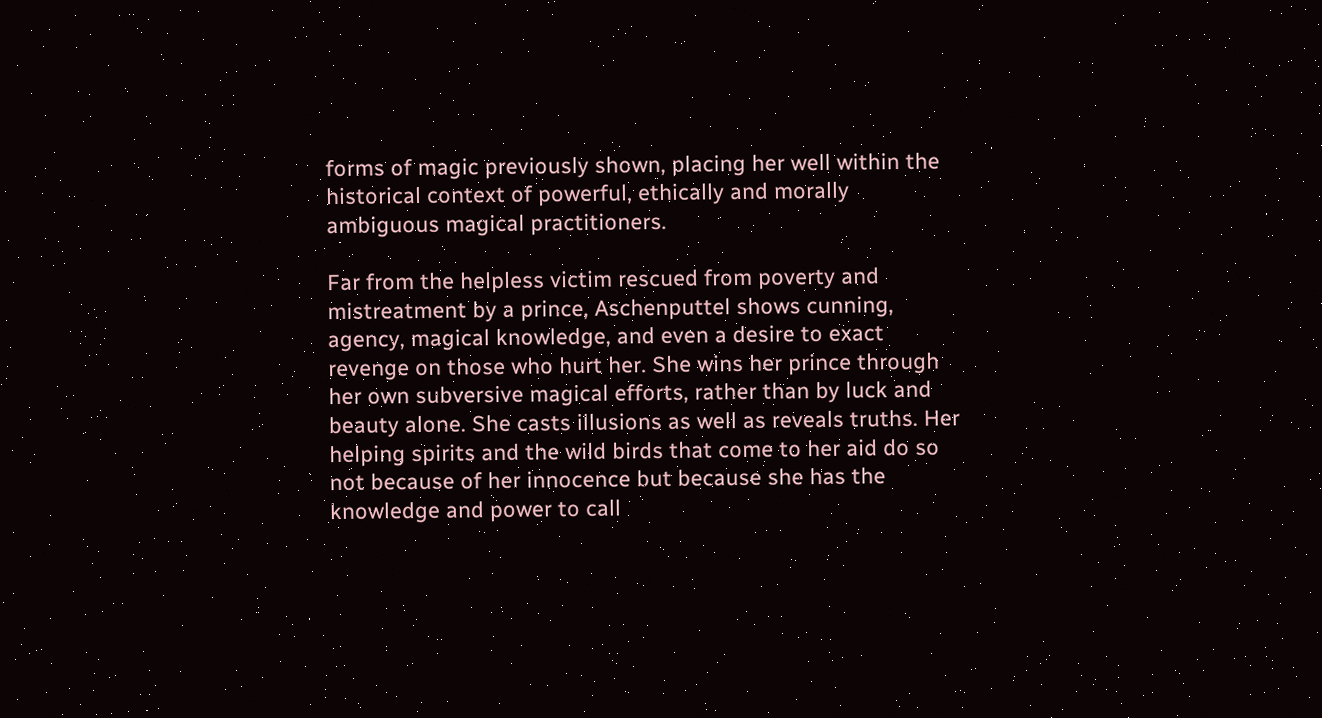forms of magic previously shown, placing her well within the historical context of powerful, ethically and morally ambiguous magical practitioners.

Far from the helpless victim rescued from poverty and mistreatment by a prince, Aschenputtel shows cunning, agency, magical knowledge, and even a desire to exact revenge on those who hurt her. She wins her prince through her own subversive magical efforts, rather than by luck and beauty alone. She casts illusions as well as reveals truths. Her helping spirits and the wild birds that come to her aid do so not because of her innocence but because she has the knowledge and power to call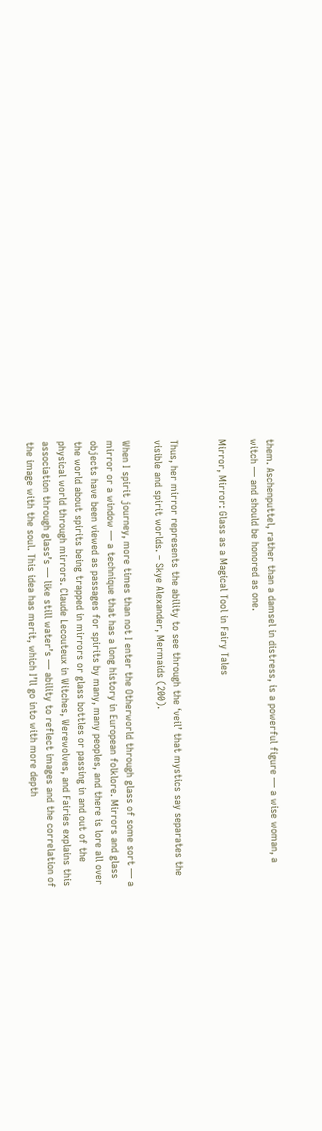them. Aschenputtel, rather than a damsel in distress, is a powerful figure — a wise woman, a witch — and should be honored as one.

Mirror, Mirror: Glass as a Magical Tool in Fairy Tales


Thus, her mirror represents the ability to see through the ‘veil’ that mystics say separates the visible and spirit worlds. – Skye Alexander, Mermaids (200).

When I spirit journey, more times than not I enter the Otherworld through glass of some sort — a mirror or a window — a technique that has a long history in European folklore. Mirrors and glass objects have been viewed as passages for spirits by many, many peoples, and there is lore all over the world about spirits being trapped in mirrors or glass bottles or passing in and out of the physical world through mirrors. Claude Lecouteux in Witches, Werewolves, and Fairies explains this association through glass’s — like still water’s — ability to reflect images and the correlation of the image with the soul. This idea has merit, which I’ll go into with more depth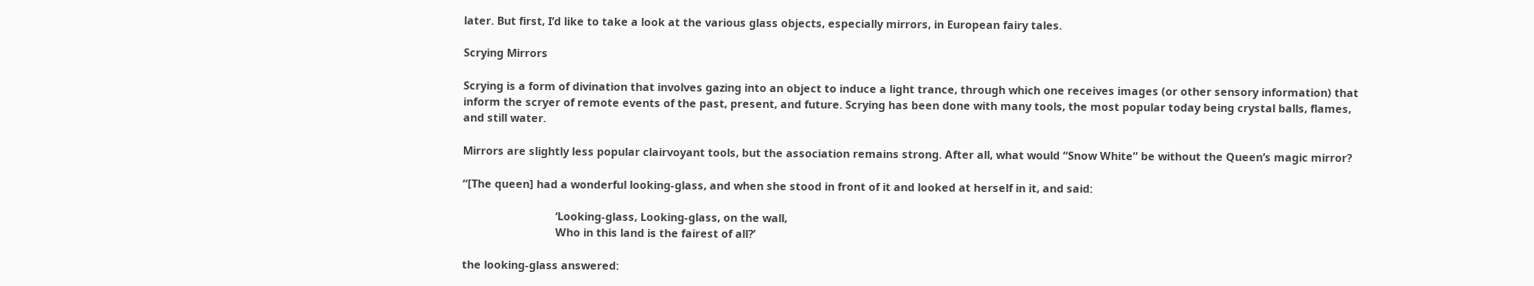later. But first, I’d like to take a look at the various glass objects, especially mirrors, in European fairy tales.

Scrying Mirrors

Scrying is a form of divination that involves gazing into an object to induce a light trance, through which one receives images (or other sensory information) that inform the scryer of remote events of the past, present, and future. Scrying has been done with many tools, the most popular today being crystal balls, flames, and still water.

Mirrors are slightly less popular clairvoyant tools, but the association remains strong. After all, what would “Snow White” be without the Queen’s magic mirror?

“[The queen] had a wonderful looking-glass, and when she stood in front of it and looked at herself in it, and said:

                               ‘Looking-glass, Looking-glass, on the wall,
                               Who in this land is the fairest of all?’

the looking-glass answered: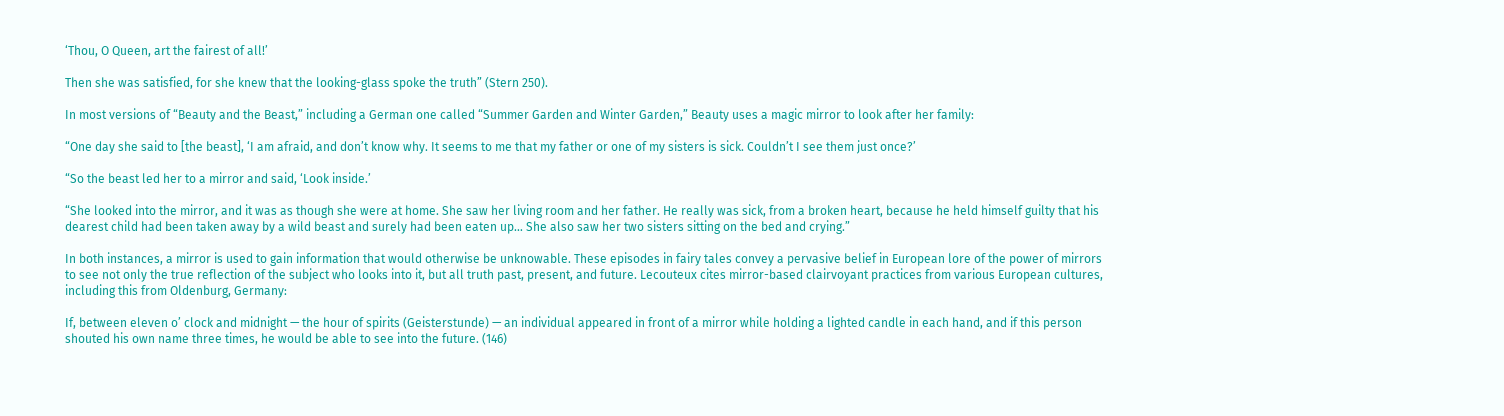‘Thou, O Queen, art the fairest of all!’

Then she was satisfied, for she knew that the looking-glass spoke the truth” (Stern 250).

In most versions of “Beauty and the Beast,” including a German one called “Summer Garden and Winter Garden,” Beauty uses a magic mirror to look after her family:

“One day she said to [the beast], ‘I am afraid, and don’t know why. It seems to me that my father or one of my sisters is sick. Couldn’t I see them just once?’

“So the beast led her to a mirror and said, ‘Look inside.’

“She looked into the mirror, and it was as though she were at home. She saw her living room and her father. He really was sick, from a broken heart, because he held himself guilty that his dearest child had been taken away by a wild beast and surely had been eaten up… She also saw her two sisters sitting on the bed and crying.”

In both instances, a mirror is used to gain information that would otherwise be unknowable. These episodes in fairy tales convey a pervasive belief in European lore of the power of mirrors to see not only the true reflection of the subject who looks into it, but all truth past, present, and future. Lecouteux cites mirror-based clairvoyant practices from various European cultures, including this from Oldenburg, Germany:

If, between eleven o’ clock and midnight — the hour of spirits (Geisterstunde) — an individual appeared in front of a mirror while holding a lighted candle in each hand, and if this person shouted his own name three times, he would be able to see into the future. (146)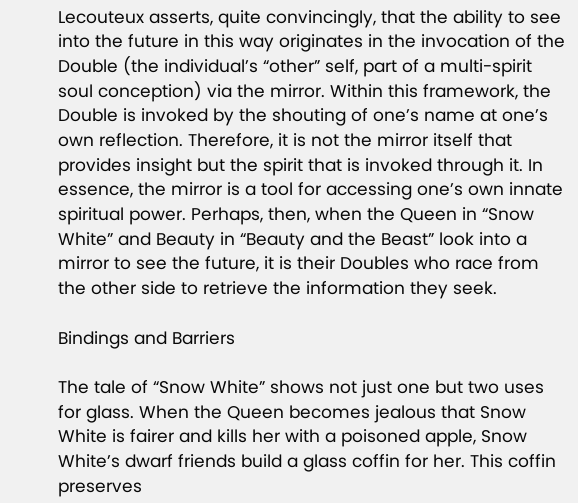Lecouteux asserts, quite convincingly, that the ability to see into the future in this way originates in the invocation of the Double (the individual’s “other” self, part of a multi-spirit soul conception) via the mirror. Within this framework, the Double is invoked by the shouting of one’s name at one’s own reflection. Therefore, it is not the mirror itself that provides insight but the spirit that is invoked through it. In essence, the mirror is a tool for accessing one’s own innate spiritual power. Perhaps, then, when the Queen in “Snow White” and Beauty in “Beauty and the Beast” look into a mirror to see the future, it is their Doubles who race from the other side to retrieve the information they seek.

Bindings and Barriers

The tale of “Snow White” shows not just one but two uses for glass. When the Queen becomes jealous that Snow White is fairer and kills her with a poisoned apple, Snow White’s dwarf friends build a glass coffin for her. This coffin preserves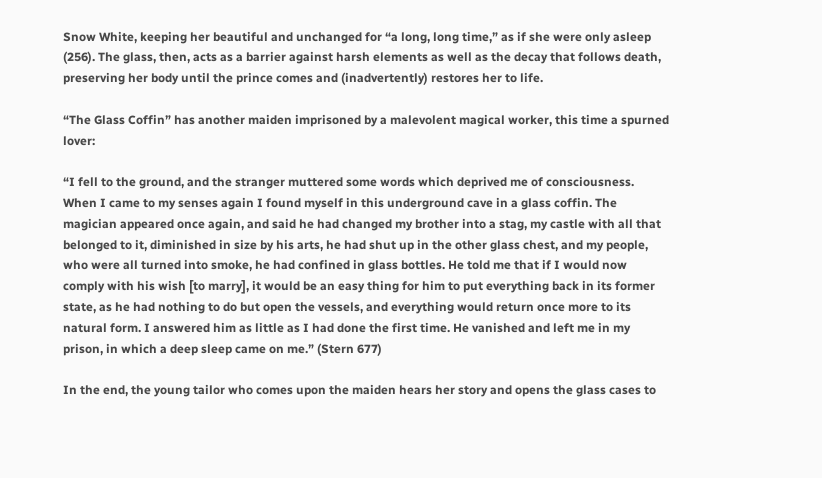Snow White, keeping her beautiful and unchanged for “a long, long time,” as if she were only asleep (256). The glass, then, acts as a barrier against harsh elements as well as the decay that follows death, preserving her body until the prince comes and (inadvertently) restores her to life.

“The Glass Coffin” has another maiden imprisoned by a malevolent magical worker, this time a spurned lover:

“I fell to the ground, and the stranger muttered some words which deprived me of consciousness. When I came to my senses again I found myself in this underground cave in a glass coffin. The magician appeared once again, and said he had changed my brother into a stag, my castle with all that belonged to it, diminished in size by his arts, he had shut up in the other glass chest, and my people, who were all turned into smoke, he had confined in glass bottles. He told me that if I would now comply with his wish [to marry], it would be an easy thing for him to put everything back in its former state, as he had nothing to do but open the vessels, and everything would return once more to its natural form. I answered him as little as I had done the first time. He vanished and left me in my prison, in which a deep sleep came on me.” (Stern 677)

In the end, the young tailor who comes upon the maiden hears her story and opens the glass cases to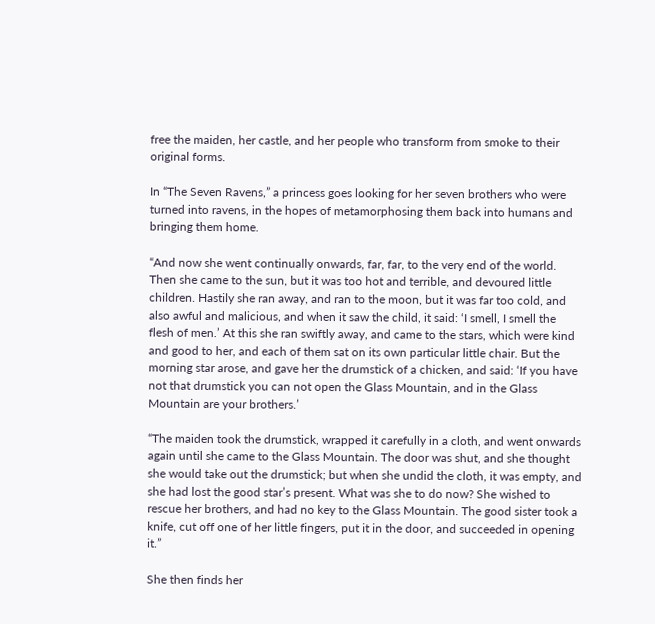free the maiden, her castle, and her people who transform from smoke to their original forms.

In “The Seven Ravens,” a princess goes looking for her seven brothers who were turned into ravens, in the hopes of metamorphosing them back into humans and bringing them home.

“And now she went continually onwards, far, far, to the very end of the world. Then she came to the sun, but it was too hot and terrible, and devoured little children. Hastily she ran away, and ran to the moon, but it was far too cold, and also awful and malicious, and when it saw the child, it said: ‘I smell, I smell the flesh of men.’ At this she ran swiftly away, and came to the stars, which were kind and good to her, and each of them sat on its own particular little chair. But the morning star arose, and gave her the drumstick of a chicken, and said: ‘If you have not that drumstick you can not open the Glass Mountain, and in the Glass Mountain are your brothers.’

“The maiden took the drumstick, wrapped it carefully in a cloth, and went onwards again until she came to the Glass Mountain. The door was shut, and she thought she would take out the drumstick; but when she undid the cloth, it was empty, and she had lost the good star’s present. What was she to do now? She wished to rescue her brothers, and had no key to the Glass Mountain. The good sister took a knife, cut off one of her little fingers, put it in the door, and succeeded in opening it.”

She then finds her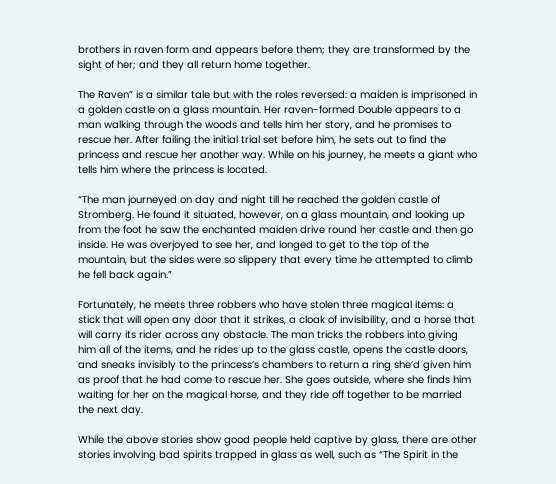brothers in raven form and appears before them; they are transformed by the sight of her; and they all return home together.

The Raven” is a similar tale but with the roles reversed: a maiden is imprisoned in a golden castle on a glass mountain. Her raven-formed Double appears to a man walking through the woods and tells him her story, and he promises to rescue her. After failing the initial trial set before him, he sets out to find the princess and rescue her another way. While on his journey, he meets a giant who tells him where the princess is located.

“The man journeyed on day and night till he reached the golden castle of Stromberg. He found it situated, however, on a glass mountain, and looking up from the foot he saw the enchanted maiden drive round her castle and then go inside. He was overjoyed to see her, and longed to get to the top of the mountain, but the sides were so slippery that every time he attempted to climb he fell back again.”

Fortunately, he meets three robbers who have stolen three magical items: a stick that will open any door that it strikes, a cloak of invisibility, and a horse that will carry its rider across any obstacle. The man tricks the robbers into giving him all of the items, and he rides up to the glass castle, opens the castle doors, and sneaks invisibly to the princess’s chambers to return a ring she’d given him as proof that he had come to rescue her. She goes outside, where she finds him waiting for her on the magical horse, and they ride off together to be married the next day.

While the above stories show good people held captive by glass, there are other stories involving bad spirits trapped in glass as well, such as “The Spirit in the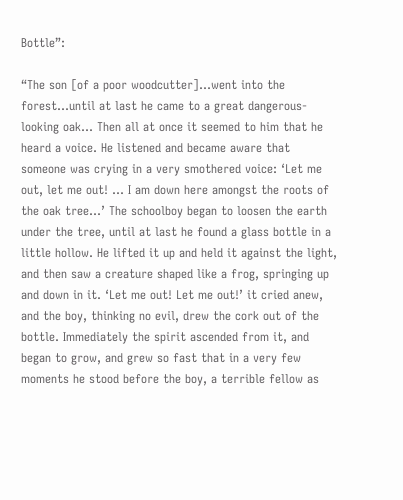Bottle”:

“The son [of a poor woodcutter]…went into the forest…until at last he came to a great dangerous-looking oak… Then all at once it seemed to him that he heard a voice. He listened and became aware that someone was crying in a very smothered voice: ‘Let me out, let me out! … I am down here amongst the roots of the oak tree…’ The schoolboy began to loosen the earth under the tree, until at last he found a glass bottle in a little hollow. He lifted it up and held it against the light, and then saw a creature shaped like a frog, springing up and down in it. ‘Let me out! Let me out!’ it cried anew, and the boy, thinking no evil, drew the cork out of the bottle. Immediately the spirit ascended from it, and began to grow, and grew so fast that in a very few moments he stood before the boy, a terrible fellow as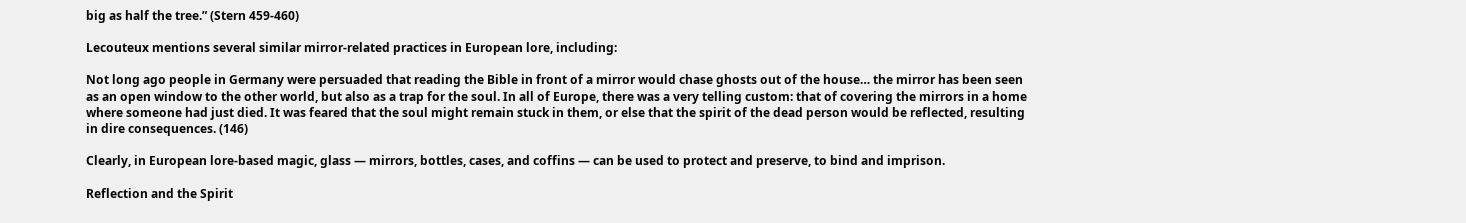big as half the tree.” (Stern 459-460)

Lecouteux mentions several similar mirror-related practices in European lore, including:

Not long ago people in Germany were persuaded that reading the Bible in front of a mirror would chase ghosts out of the house… the mirror has been seen as an open window to the other world, but also as a trap for the soul. In all of Europe, there was a very telling custom: that of covering the mirrors in a home where someone had just died. It was feared that the soul might remain stuck in them, or else that the spirit of the dead person would be reflected, resulting in dire consequences. (146)

Clearly, in European lore-based magic, glass — mirrors, bottles, cases, and coffins — can be used to protect and preserve, to bind and imprison.

Reflection and the Spirit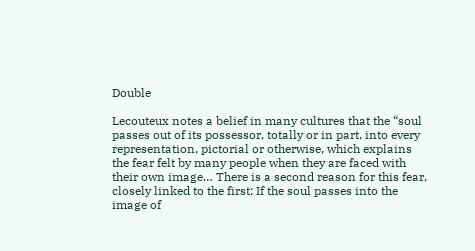Double

Lecouteux notes a belief in many cultures that the “soul passes out of its possessor, totally or in part, into every representation, pictorial or otherwise, which explains the fear felt by many people when they are faced with their own image… There is a second reason for this fear, closely linked to the first: If the soul passes into the image of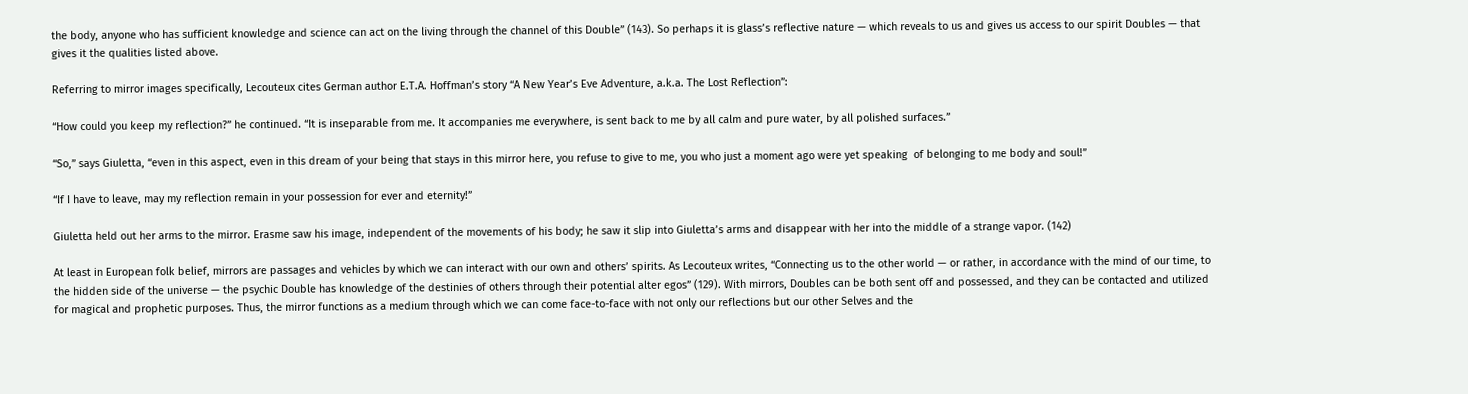the body, anyone who has sufficient knowledge and science can act on the living through the channel of this Double” (143). So perhaps it is glass’s reflective nature — which reveals to us and gives us access to our spirit Doubles — that gives it the qualities listed above.

Referring to mirror images specifically, Lecouteux cites German author E.T.A. Hoffman’s story “A New Year’s Eve Adventure, a.k.a. The Lost Reflection”:

“How could you keep my reflection?” he continued. “It is inseparable from me. It accompanies me everywhere, is sent back to me by all calm and pure water, by all polished surfaces.”

“So,” says Giuletta, “even in this aspect, even in this dream of your being that stays in this mirror here, you refuse to give to me, you who just a moment ago were yet speaking  of belonging to me body and soul!”

“If I have to leave, may my reflection remain in your possession for ever and eternity!”

Giuletta held out her arms to the mirror. Erasme saw his image, independent of the movements of his body; he saw it slip into Giuletta’s arms and disappear with her into the middle of a strange vapor. (142)

At least in European folk belief, mirrors are passages and vehicles by which we can interact with our own and others’ spirits. As Lecouteux writes, “Connecting us to the other world — or rather, in accordance with the mind of our time, to the hidden side of the universe — the psychic Double has knowledge of the destinies of others through their potential alter egos” (129). With mirrors, Doubles can be both sent off and possessed, and they can be contacted and utilized for magical and prophetic purposes. Thus, the mirror functions as a medium through which we can come face-to-face with not only our reflections but our other Selves and the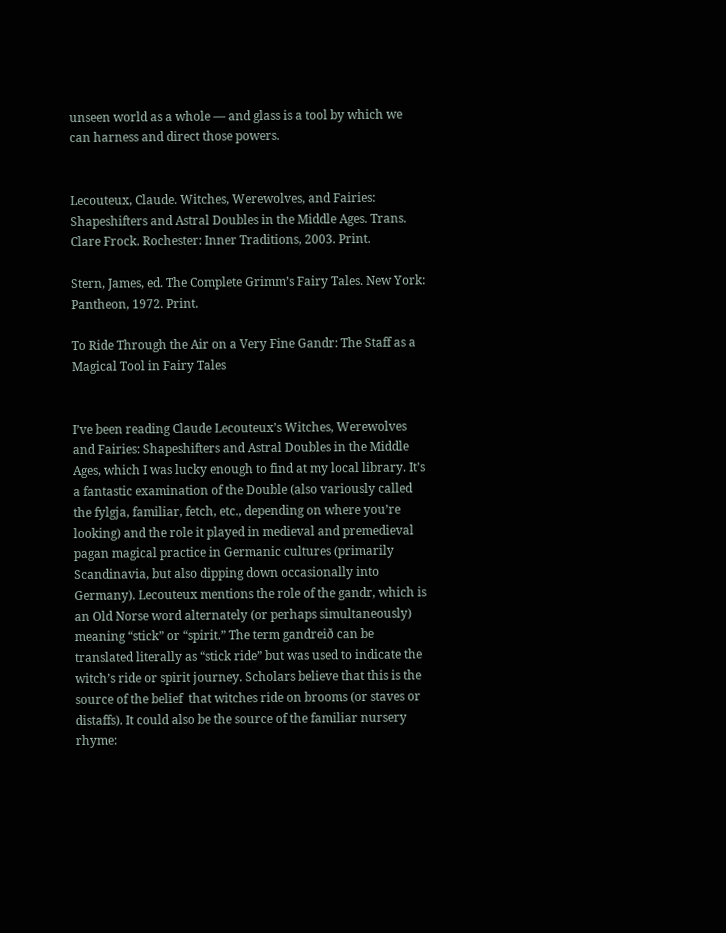unseen world as a whole — and glass is a tool by which we can harness and direct those powers.


Lecouteux, Claude. Witches, Werewolves, and Fairies: Shapeshifters and Astral Doubles in the Middle Ages. Trans. Clare Frock. Rochester: Inner Traditions, 2003. Print.

Stern, James, ed. The Complete Grimm’s Fairy Tales. New York: Pantheon, 1972. Print.

To Ride Through the Air on a Very Fine Gandr: The Staff as a Magical Tool in Fairy Tales


I’ve been reading Claude Lecouteux’s Witches, Werewolves and Fairies: Shapeshifters and Astral Doubles in the Middle Ages, which I was lucky enough to find at my local library. It’s a fantastic examination of the Double (also variously called the fylgja, familiar, fetch, etc., depending on where you’re looking) and the role it played in medieval and premedieval pagan magical practice in Germanic cultures (primarily Scandinavia, but also dipping down occasionally into Germany). Lecouteux mentions the role of the gandr, which is an Old Norse word alternately (or perhaps simultaneously) meaning “stick” or “spirit.” The term gandreið can be translated literally as “stick ride” but was used to indicate the witch’s ride or spirit journey. Scholars believe that this is the source of the belief  that witches ride on brooms (or staves or distaffs). It could also be the source of the familiar nursery rhyme: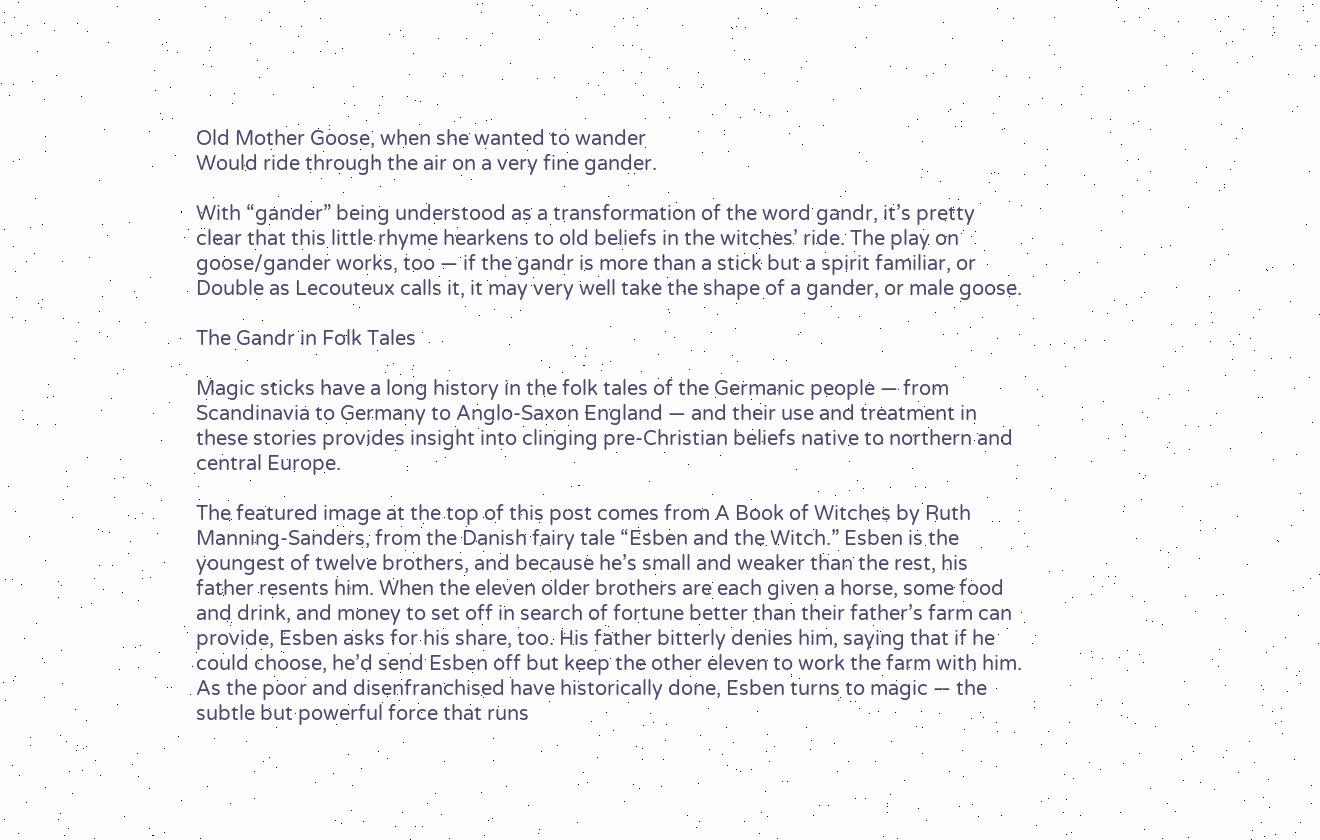Old Mother Goose, when she wanted to wander
Would ride through the air on a very fine gander.

With “gander” being understood as a transformation of the word gandr, it’s pretty clear that this little rhyme hearkens to old beliefs in the witches’ ride. The play on goose/gander works, too — if the gandr is more than a stick but a spirit familiar, or Double as Lecouteux calls it, it may very well take the shape of a gander, or male goose.

The Gandr in Folk Tales

Magic sticks have a long history in the folk tales of the Germanic people — from Scandinavia to Germany to Anglo-Saxon England — and their use and treatment in these stories provides insight into clinging pre-Christian beliefs native to northern and central Europe.

The featured image at the top of this post comes from A Book of Witches by Ruth Manning-Sanders, from the Danish fairy tale “Esben and the Witch.” Esben is the youngest of twelve brothers, and because he’s small and weaker than the rest, his father resents him. When the eleven older brothers are each given a horse, some food and drink, and money to set off in search of fortune better than their father’s farm can provide, Esben asks for his share, too. His father bitterly denies him, saying that if he could choose, he’d send Esben off but keep the other eleven to work the farm with him. As the poor and disenfranchised have historically done, Esben turns to magic — the subtle but powerful force that runs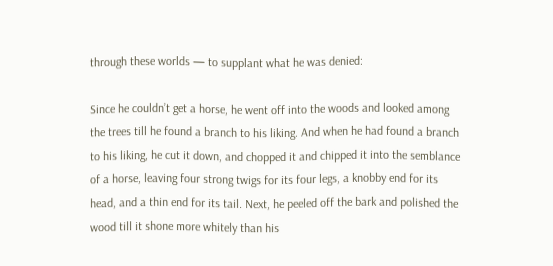through these worlds — to supplant what he was denied:

Since he couldn’t get a horse, he went off into the woods and looked among the trees till he found a branch to his liking. And when he had found a branch to his liking, he cut it down, and chopped it and chipped it into the semblance of a horse, leaving four strong twigs for its four legs, a knobby end for its head, and a thin end for its tail. Next, he peeled off the bark and polished the wood till it shone more whitely than his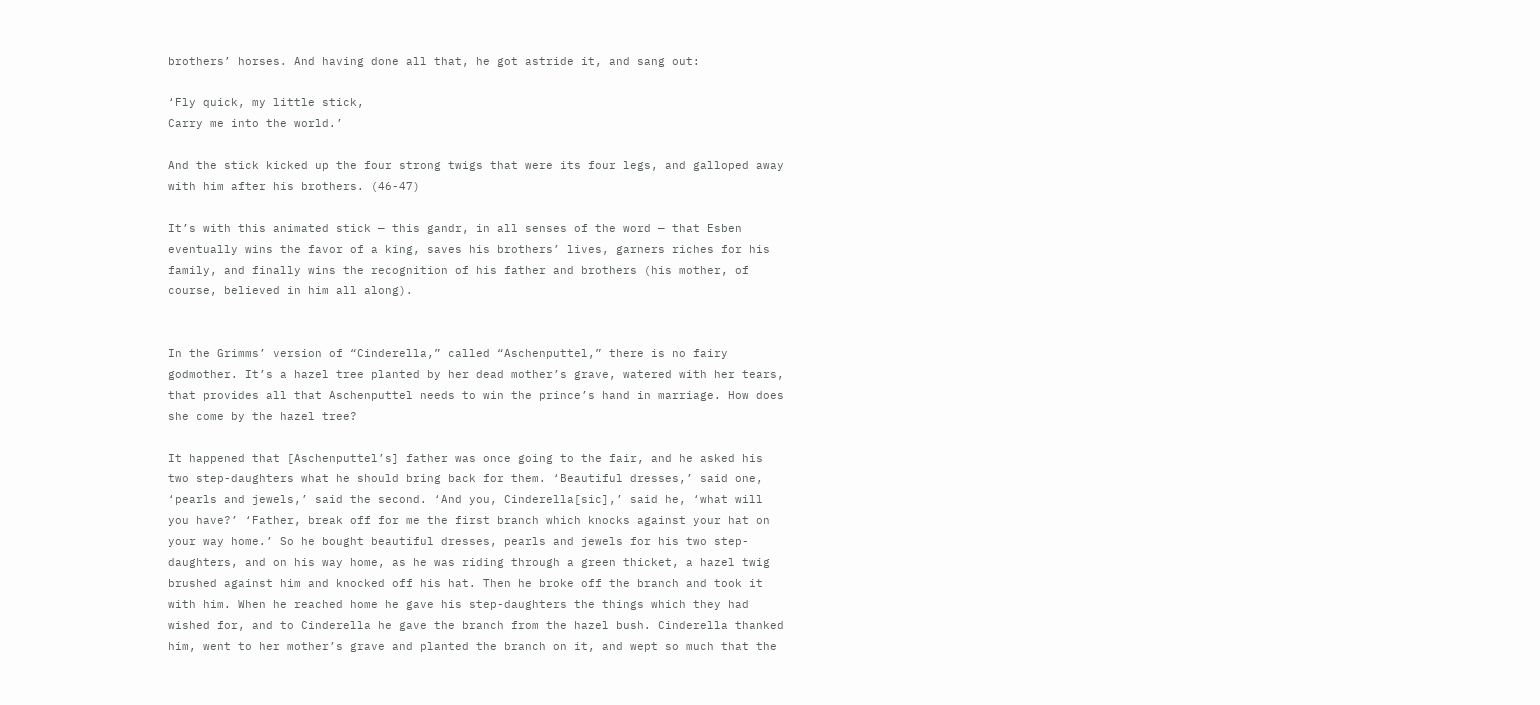brothers’ horses. And having done all that, he got astride it, and sang out:

‘Fly quick, my little stick,
Carry me into the world.’

And the stick kicked up the four strong twigs that were its four legs, and galloped away with him after his brothers. (46-47)

It’s with this animated stick — this gandr, in all senses of the word — that Esben eventually wins the favor of a king, saves his brothers’ lives, garners riches for his family, and finally wins the recognition of his father and brothers (his mother, of course, believed in him all along).


In the Grimms’ version of “Cinderella,” called “Aschenputtel,” there is no fairy godmother. It’s a hazel tree planted by her dead mother’s grave, watered with her tears, that provides all that Aschenputtel needs to win the prince’s hand in marriage. How does she come by the hazel tree?

It happened that [Aschenputtel’s] father was once going to the fair, and he asked his two step-daughters what he should bring back for them. ‘Beautiful dresses,’ said one, ‘pearls and jewels,’ said the second. ‘And you, Cinderella[sic],’ said he, ‘what will you have?’ ‘Father, break off for me the first branch which knocks against your hat on your way home.’ So he bought beautiful dresses, pearls and jewels for his two step-daughters, and on his way home, as he was riding through a green thicket, a hazel twig brushed against him and knocked off his hat. Then he broke off the branch and took it with him. When he reached home he gave his step-daughters the things which they had wished for, and to Cinderella he gave the branch from the hazel bush. Cinderella thanked him, went to her mother’s grave and planted the branch on it, and wept so much that the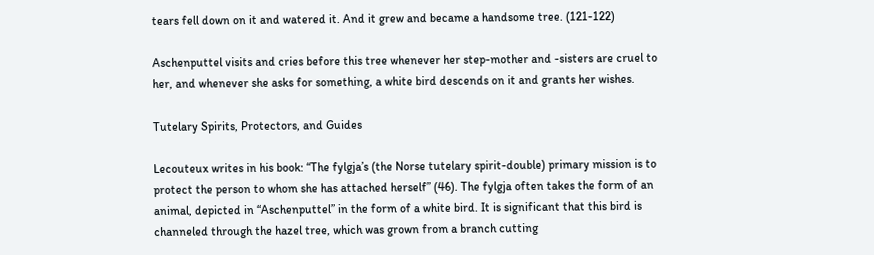tears fell down on it and watered it. And it grew and became a handsome tree. (121-122)

Aschenputtel visits and cries before this tree whenever her step-mother and -sisters are cruel to her, and whenever she asks for something, a white bird descends on it and grants her wishes.

Tutelary Spirits, Protectors, and Guides

Lecouteux writes in his book: “The fylgja’s (the Norse tutelary spirit-double) primary mission is to protect the person to whom she has attached herself” (46). The fylgja often takes the form of an animal, depicted in “Aschenputtel” in the form of a white bird. It is significant that this bird is channeled through the hazel tree, which was grown from a branch cutting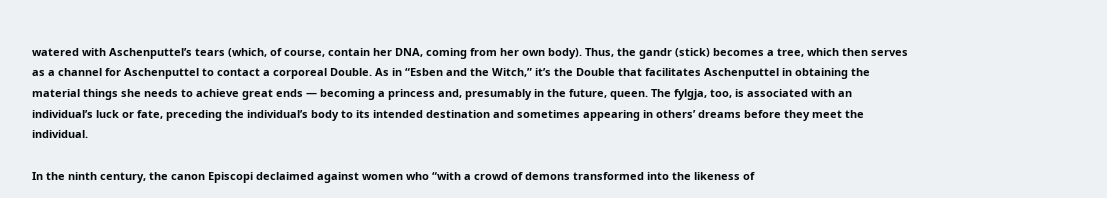watered with Aschenputtel’s tears (which, of course, contain her DNA, coming from her own body). Thus, the gandr (stick) becomes a tree, which then serves as a channel for Aschenputtel to contact a corporeal Double. As in “Esben and the Witch,” it’s the Double that facilitates Aschenputtel in obtaining the material things she needs to achieve great ends — becoming a princess and, presumably in the future, queen. The fylgja, too, is associated with an individual’s luck or fate, preceding the individual’s body to its intended destination and sometimes appearing in others’ dreams before they meet the individual.

In the ninth century, the canon Episcopi declaimed against women who “with a crowd of demons transformed into the likeness of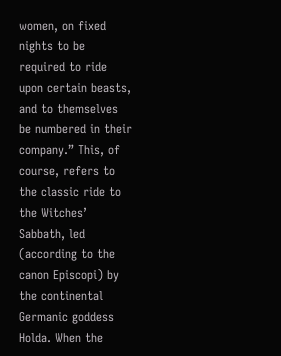women, on fixed nights to be required to ride upon certain beasts, and to themselves be numbered in their company.” This, of course, refers to the classic ride to the Witches’ Sabbath, led (according to the canon Episcopi) by the continental Germanic goddess Holda. When the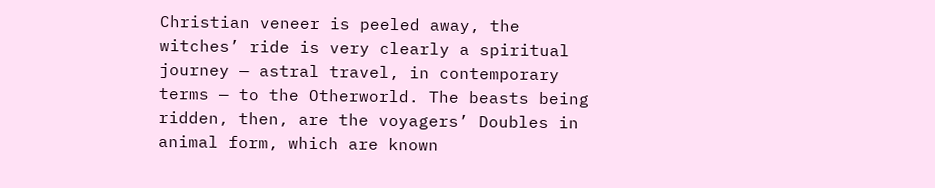Christian veneer is peeled away, the witches’ ride is very clearly a spiritual journey — astral travel, in contemporary terms — to the Otherworld. The beasts being ridden, then, are the voyagers’ Doubles in animal form, which are known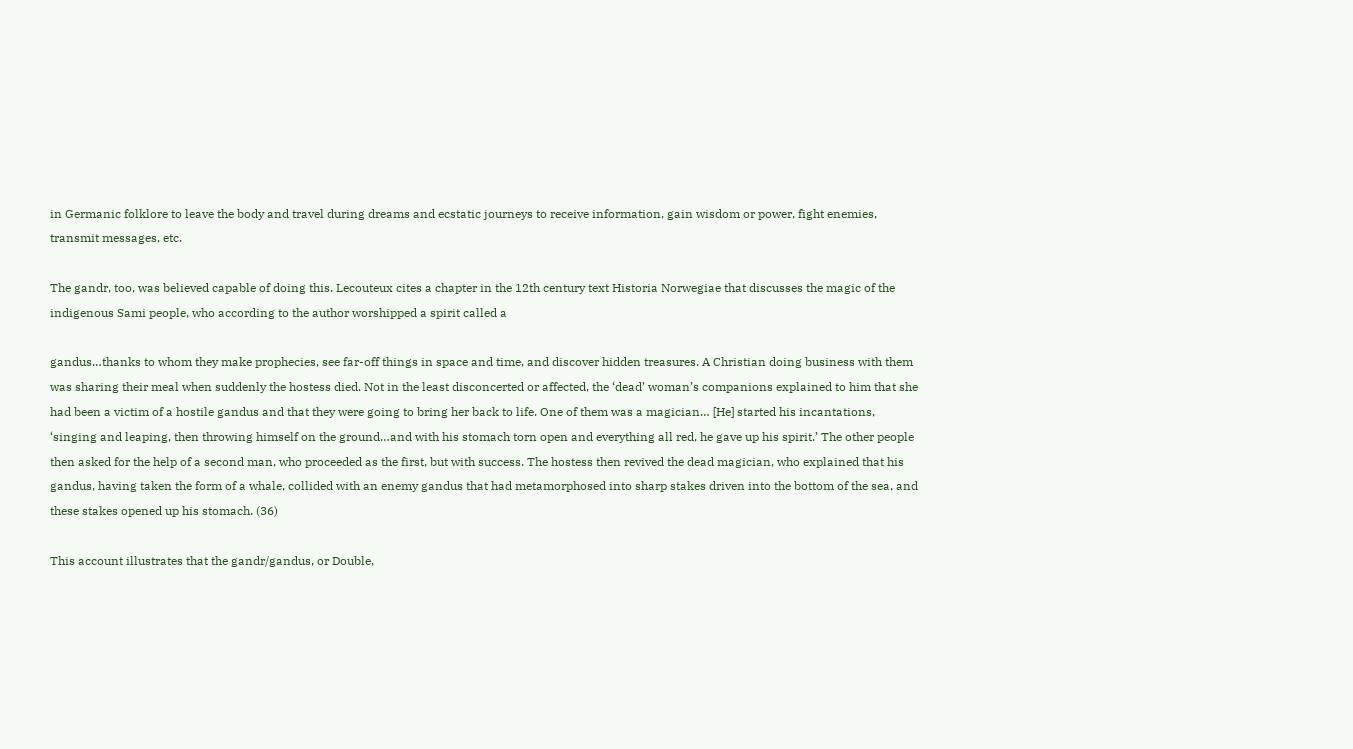in Germanic folklore to leave the body and travel during dreams and ecstatic journeys to receive information, gain wisdom or power, fight enemies, transmit messages, etc.

The gandr, too, was believed capable of doing this. Lecouteux cites a chapter in the 12th century text Historia Norwegiae that discusses the magic of the indigenous Sami people, who according to the author worshipped a spirit called a

gandus…thanks to whom they make prophecies, see far-off things in space and time, and discover hidden treasures. A Christian doing business with them was sharing their meal when suddenly the hostess died. Not in the least disconcerted or affected, the ‘dead’ woman’s companions explained to him that she had been a victim of a hostile gandus and that they were going to bring her back to life. One of them was a magician… [He] started his incantations, ‘singing and leaping, then throwing himself on the ground…and with his stomach torn open and everything all red, he gave up his spirit.’ The other people then asked for the help of a second man, who proceeded as the first, but with success. The hostess then revived the dead magician, who explained that his gandus, having taken the form of a whale, collided with an enemy gandus that had metamorphosed into sharp stakes driven into the bottom of the sea, and these stakes opened up his stomach. (36)

This account illustrates that the gandr/gandus, or Double,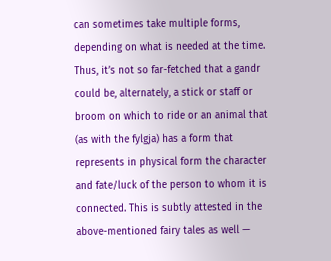can sometimes take multiple forms, depending on what is needed at the time. Thus, it’s not so far-fetched that a gandr could be, alternately, a stick or staff or broom on which to ride or an animal that (as with the fylgja) has a form that represents in physical form the character and fate/luck of the person to whom it is connected. This is subtly attested in the above-mentioned fairy tales as well —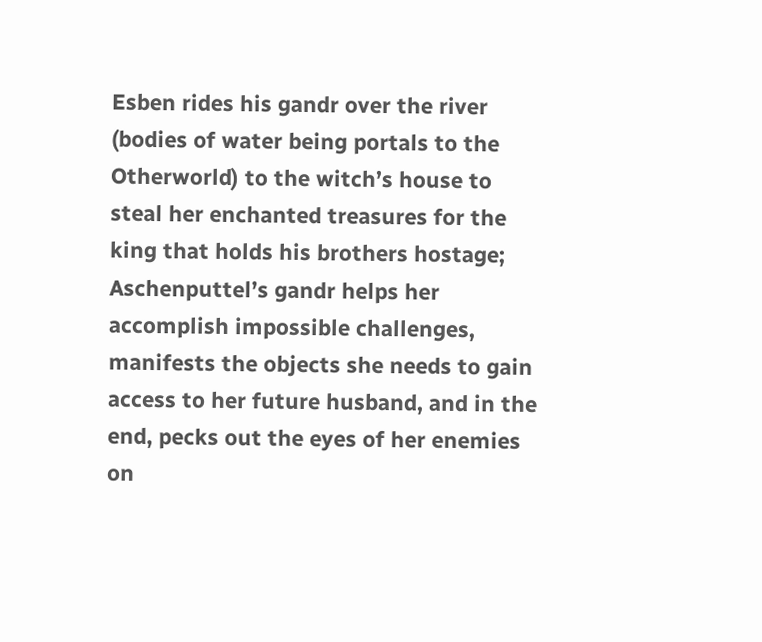Esben rides his gandr over the river (bodies of water being portals to the Otherworld) to the witch’s house to steal her enchanted treasures for the king that holds his brothers hostage; Aschenputtel’s gandr helps her accomplish impossible challenges, manifests the objects she needs to gain access to her future husband, and in the end, pecks out the eyes of her enemies on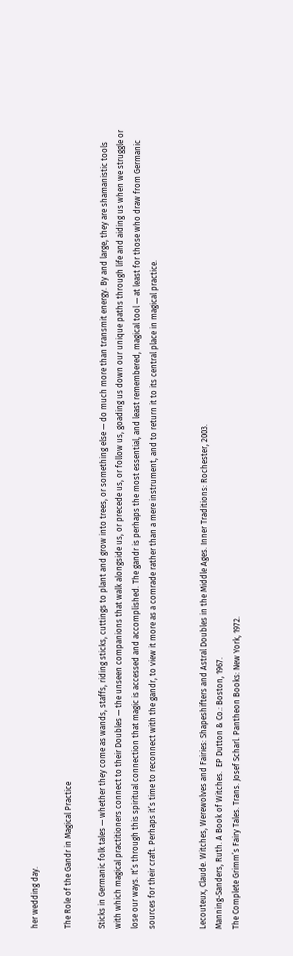her wedding day.

The Role of the Gandr in Magical Practice

Sticks in Germanic folk tales — whether they come as wands, staffs, riding sticks, cuttings to plant and grow into trees, or something else — do much more than transmit energy. By and large, they are shamanistic tools with which magical practitioners connect to their Doubles — the unseen companions that walk alongside us, or precede us, or follow us, goading us down our unique paths through life and aiding us when we struggle or lose our ways. It’s through this spiritual connection that magic is accessed and accomplished. The gandr is perhaps the most essential, and least remembered, magical tool — at least for those who draw from Germanic sources for their craft. Perhaps it’s time to reconnect with the gandr, to view it more as a comrade rather than a mere instrument, and to return it to its central place in magical practice.


Lecouteux, Claude. Witches, Werewolves and Fairies: Shapeshifters and Astral Doubles in the Middle Ages. Inner Traditions: Rochester, 2003.
Manning-Sanders, Ruth. A Book of Witches.  EP Dutton & Co.: Boston, 1967.
The Complete Grimm’s Fairy Tales. Trans. Josef Scharl. Pantheon Books: New York, 1972.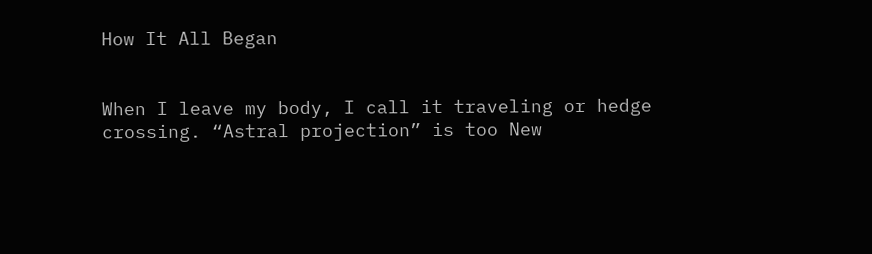How It All Began


When I leave my body, I call it traveling or hedge crossing. “Astral projection” is too New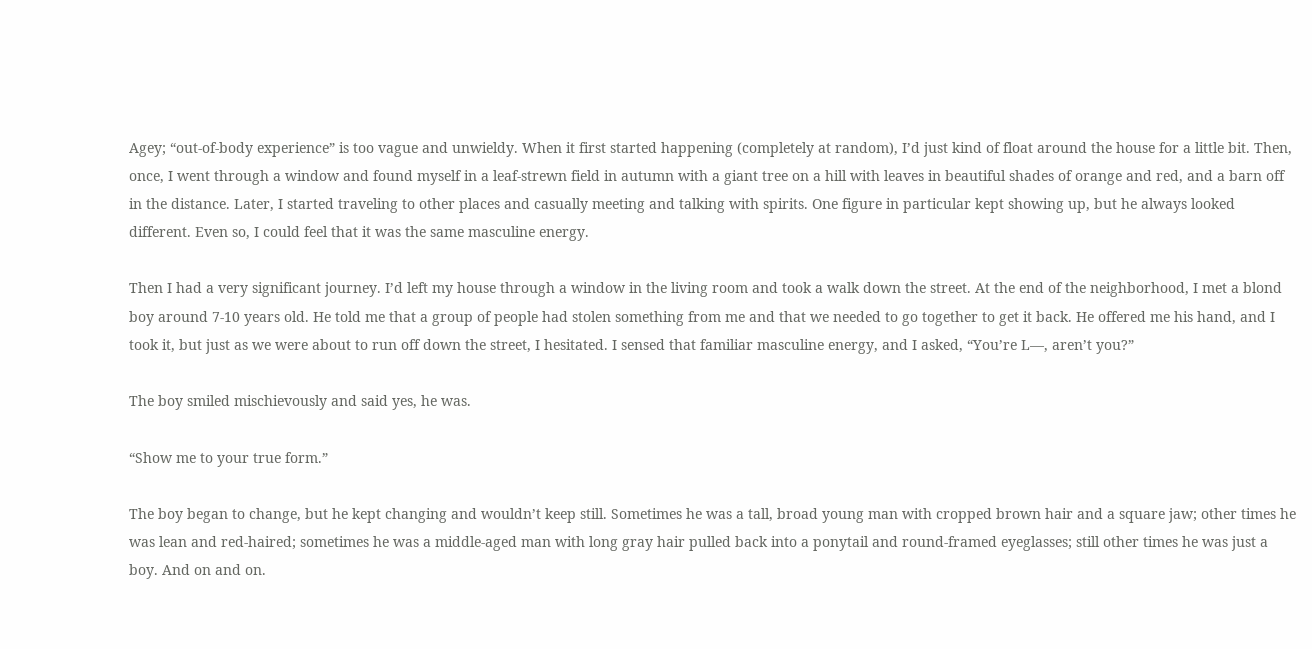Agey; “out-of-body experience” is too vague and unwieldy. When it first started happening (completely at random), I’d just kind of float around the house for a little bit. Then, once, I went through a window and found myself in a leaf-strewn field in autumn with a giant tree on a hill with leaves in beautiful shades of orange and red, and a barn off in the distance. Later, I started traveling to other places and casually meeting and talking with spirits. One figure in particular kept showing up, but he always looked different. Even so, I could feel that it was the same masculine energy.

Then I had a very significant journey. I’d left my house through a window in the living room and took a walk down the street. At the end of the neighborhood, I met a blond boy around 7-10 years old. He told me that a group of people had stolen something from me and that we needed to go together to get it back. He offered me his hand, and I took it, but just as we were about to run off down the street, I hesitated. I sensed that familiar masculine energy, and I asked, “You’re L—, aren’t you?”

The boy smiled mischievously and said yes, he was.

“Show me to your true form.”

The boy began to change, but he kept changing and wouldn’t keep still. Sometimes he was a tall, broad young man with cropped brown hair and a square jaw; other times he was lean and red-haired; sometimes he was a middle-aged man with long gray hair pulled back into a ponytail and round-framed eyeglasses; still other times he was just a boy. And on and on.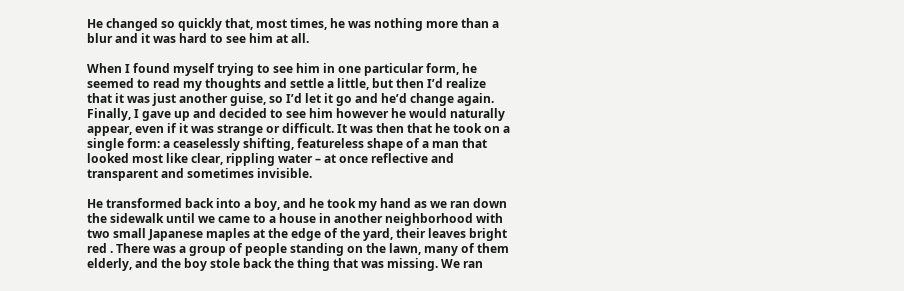He changed so quickly that, most times, he was nothing more than a blur and it was hard to see him at all.

When I found myself trying to see him in one particular form, he seemed to read my thoughts and settle a little, but then I’d realize that it was just another guise, so I’d let it go and he’d change again. Finally, I gave up and decided to see him however he would naturally appear, even if it was strange or difficult. It was then that he took on a single form: a ceaselessly shifting, featureless shape of a man that looked most like clear, rippling water – at once reflective and transparent and sometimes invisible.

He transformed back into a boy, and he took my hand as we ran down the sidewalk until we came to a house in another neighborhood with two small Japanese maples at the edge of the yard, their leaves bright red . There was a group of people standing on the lawn, many of them elderly, and the boy stole back the thing that was missing. We ran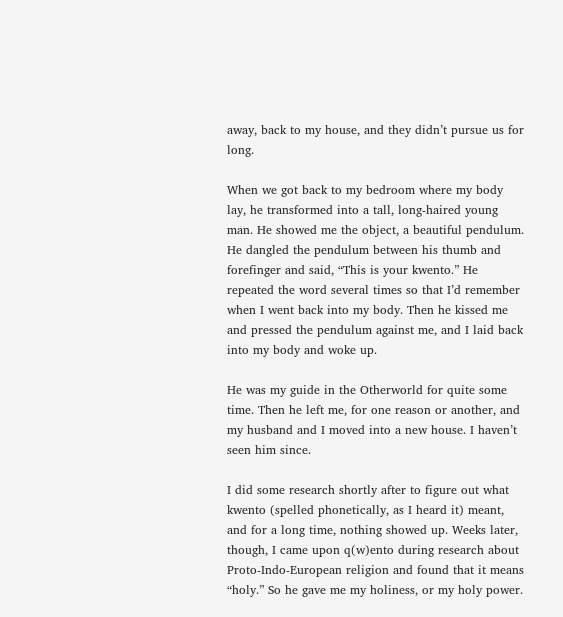away, back to my house, and they didn’t pursue us for long.

When we got back to my bedroom where my body lay, he transformed into a tall, long-haired young man. He showed me the object, a beautiful pendulum. He dangled the pendulum between his thumb and forefinger and said, “This is your kwento.” He repeated the word several times so that I’d remember when I went back into my body. Then he kissed me and pressed the pendulum against me, and I laid back into my body and woke up.

He was my guide in the Otherworld for quite some time. Then he left me, for one reason or another, and my husband and I moved into a new house. I haven’t seen him since.

I did some research shortly after to figure out what kwento (spelled phonetically, as I heard it) meant, and for a long time, nothing showed up. Weeks later, though, I came upon q(w)ento during research about Proto-Indo-European religion and found that it means “holy.” So he gave me my holiness, or my holy power.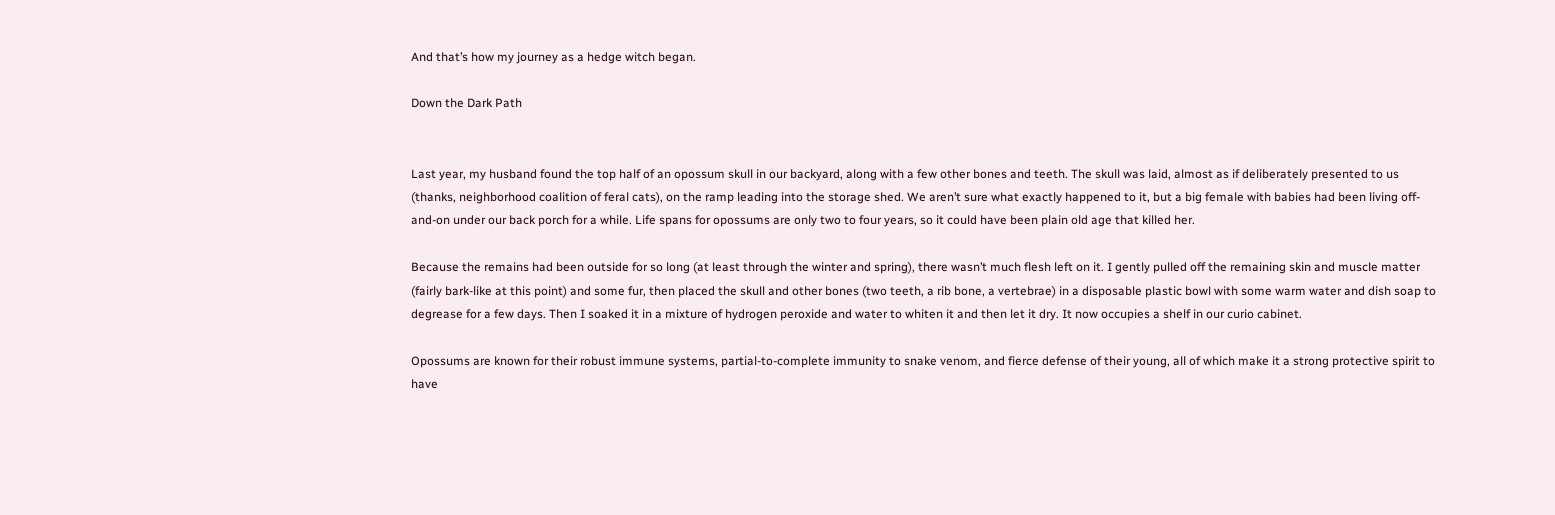And that’s how my journey as a hedge witch began.

Down the Dark Path


Last year, my husband found the top half of an opossum skull in our backyard, along with a few other bones and teeth. The skull was laid, almost as if deliberately presented to us (thanks, neighborhood coalition of feral cats), on the ramp leading into the storage shed. We aren’t sure what exactly happened to it, but a big female with babies had been living off-and-on under our back porch for a while. Life spans for opossums are only two to four years, so it could have been plain old age that killed her.

Because the remains had been outside for so long (at least through the winter and spring), there wasn’t much flesh left on it. I gently pulled off the remaining skin and muscle matter (fairly bark-like at this point) and some fur, then placed the skull and other bones (two teeth, a rib bone, a vertebrae) in a disposable plastic bowl with some warm water and dish soap to degrease for a few days. Then I soaked it in a mixture of hydrogen peroxide and water to whiten it and then let it dry. It now occupies a shelf in our curio cabinet.

Opossums are known for their robust immune systems, partial-to-complete immunity to snake venom, and fierce defense of their young, all of which make it a strong protective spirit to have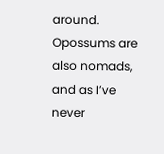around. Opossums are also nomads, and as I’ve never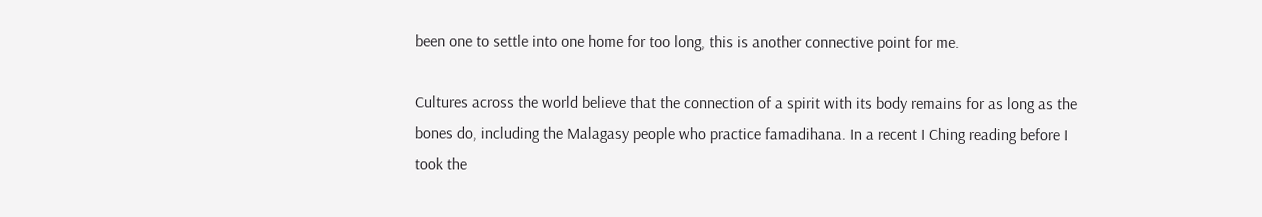been one to settle into one home for too long, this is another connective point for me.

Cultures across the world believe that the connection of a spirit with its body remains for as long as the bones do, including the Malagasy people who practice famadihana. In a recent I Ching reading before I took the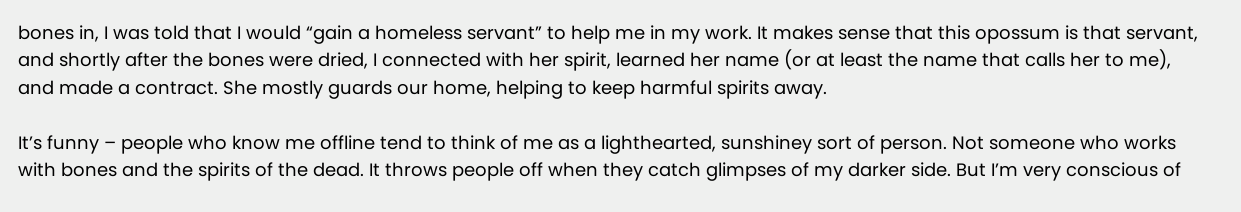bones in, I was told that I would “gain a homeless servant” to help me in my work. It makes sense that this opossum is that servant, and shortly after the bones were dried, I connected with her spirit, learned her name (or at least the name that calls her to me), and made a contract. She mostly guards our home, helping to keep harmful spirits away.

It’s funny – people who know me offline tend to think of me as a lighthearted, sunshiney sort of person. Not someone who works with bones and the spirits of the dead. It throws people off when they catch glimpses of my darker side. But I’m very conscious of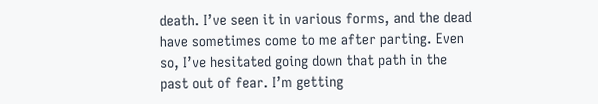death. I’ve seen it in various forms, and the dead have sometimes come to me after parting. Even so, I’ve hesitated going down that path in the past out of fear. I’m getting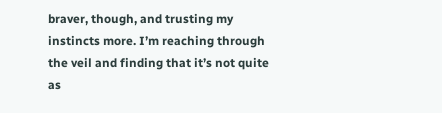braver, though, and trusting my instincts more. I’m reaching through the veil and finding that it’s not quite as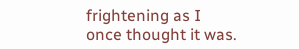frightening as I once thought it was.